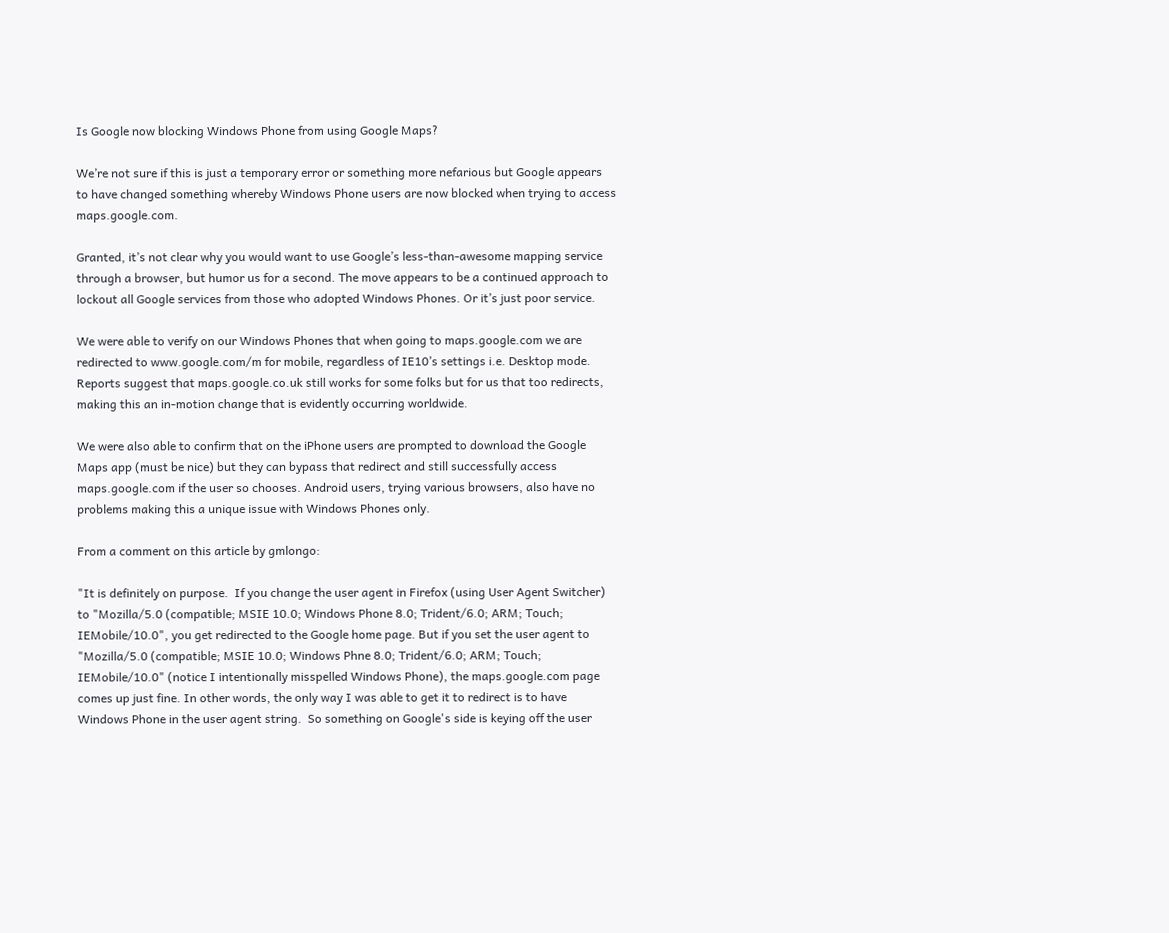Is Google now blocking Windows Phone from using Google Maps?

We’re not sure if this is just a temporary error or something more nefarious but Google appears to have changed something whereby Windows Phone users are now blocked when trying to access maps.google.com.

Granted, it’s not clear why you would want to use Google’s less-than-awesome mapping service through a browser, but humor us for a second. The move appears to be a continued approach to lockout all Google services from those who adopted Windows Phones. Or it’s just poor service.

We were able to verify on our Windows Phones that when going to maps.google.com we are redirected to www.google.com/m for mobile, regardless of IE10’s settings i.e. Desktop mode. Reports suggest that maps.google.co.uk still works for some folks but for us that too redirects, making this an in-motion change that is evidently occurring worldwide.

We were also able to confirm that on the iPhone users are prompted to download the Google Maps app (must be nice) but they can bypass that redirect and still successfully access maps.google.com if the user so chooses. Android users, trying various browsers, also have no problems making this a unique issue with Windows Phones only.

From a comment on this article by gmlongo:

"It is definitely on purpose.  If you change the user agent in Firefox (using User Agent Switcher) to "Mozilla/5.0 (compatible; MSIE 10.0; Windows Phone 8.0; Trident/6.0; ARM; Touch; IEMobile/10.0", you get redirected to the Google home page. But if you set the user agent to "Mozilla/5.0 (compatible; MSIE 10.0; Windows Phne 8.0; Trident/6.0; ARM; Touch; IEMobile/10.0" (notice I intentionally misspelled Windows Phone), the maps.google.com page comes up just fine. In other words, the only way I was able to get it to redirect is to have Windows Phone in the user agent string.  So something on Google's side is keying off the user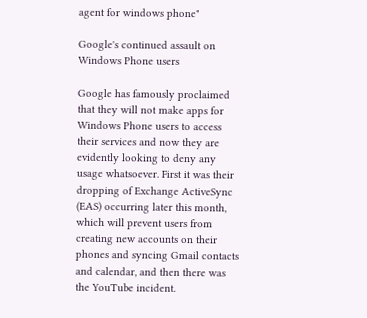agent for windows phone"

Google's continued assault on Windows Phone users

Google has famously proclaimed that they will not make apps for Windows Phone users to access their services and now they are evidently looking to deny any usage whatsoever. First it was their dropping of Exchange ActiveSync (EAS) occurring later this month, which will prevent users from creating new accounts on their phones and syncing Gmail contacts and calendar, and then there was the YouTube incident.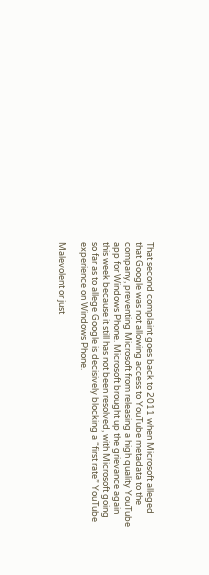That second complaint goes back to 2011 when Microsoft alleged that Google was not allowing access to YouTube metadata to the company, preventing Microsoft from releasing a high quality YouTube app for Windows Phone. Microsoft brought up the grievance again this week because it still has not been resolved, with Microsoft going so far as to allege Google is decisively blocking a “first rate” YouTube experience on Windows Phone.

Malevolent or just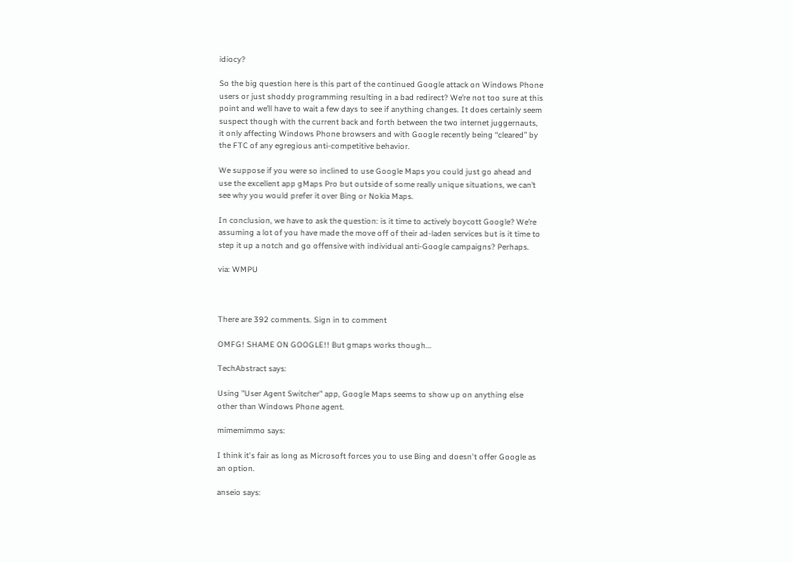idiocy?

So the big question here is this part of the continued Google attack on Windows Phone users or just shoddy programming resulting in a bad redirect? We’re not too sure at this point and we’ll have to wait a few days to see if anything changes. It does certainly seem suspect though with the current back and forth between the two internet juggernauts, it only affecting Windows Phone browsers and with Google recently being “cleared” by the FTC of any egregious anti-competitive behavior.

We suppose if you were so inclined to use Google Maps you could just go ahead and use the excellent app gMaps Pro but outside of some really unique situations, we can’t see why you would prefer it over Bing or Nokia Maps.

In conclusion, we have to ask the question: is it time to actively boycott Google? We’re assuming a lot of you have made the move off of their ad-laden services but is it time to step it up a notch and go offensive with individual anti-Google campaigns? Perhaps.

via: WMPU



There are 392 comments. Sign in to comment

OMFG! SHAME ON GOOGLE!! But gmaps works though...

TechAbstract says:

Using "User Agent Switcher" app, Google Maps seems to show up on anything else other than Windows Phone agent.

mimemimmo says:

I think it's fair as long as Microsoft forces you to use Bing and doesn't offer Google as an option.

anseio says: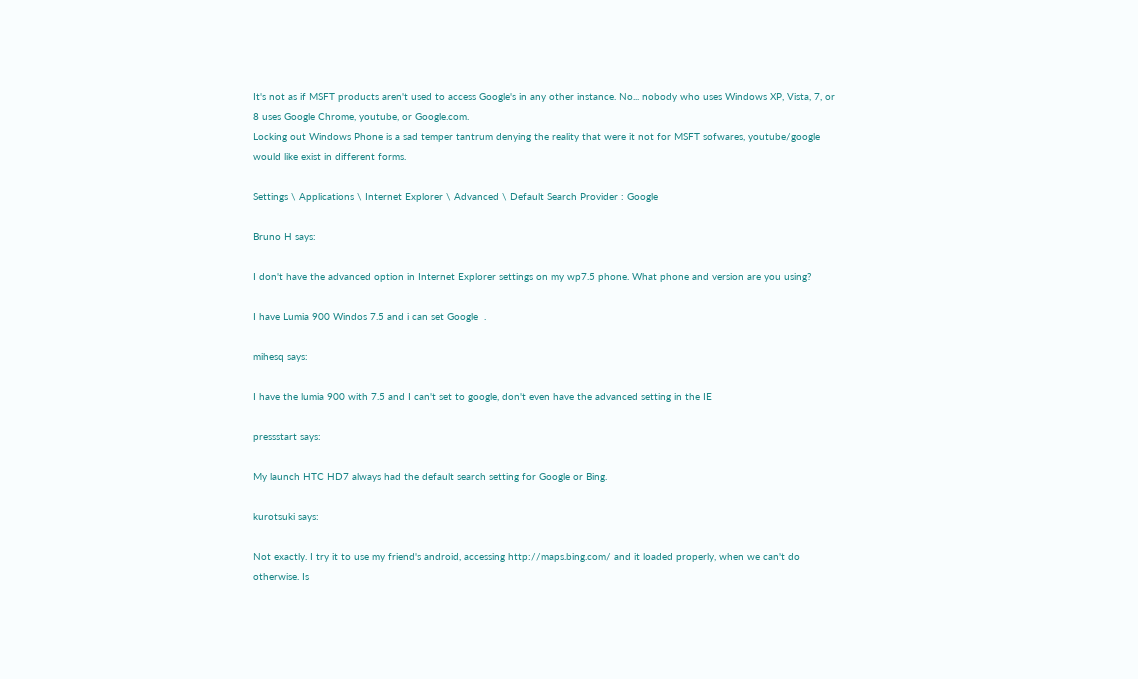It's not as if MSFT products aren't used to access Google's in any other instance. No... nobody who uses Windows XP, Vista, 7, or 8 uses Google Chrome, youtube, or Google.com.
Locking out Windows Phone is a sad temper tantrum denying the reality that were it not for MSFT sofwares, youtube/google would like exist in different forms.

Settings \ Applications \ Internet Explorer \ Advanced \ Default Search Provider : Google

Bruno H says:

I don't have the advanced option in Internet Explorer settings on my wp7.5 phone. What phone and version are you using?

I have Lumia 900 Windos 7.5 and i can set Google  .

mihesq says:

I have the lumia 900 with 7.5 and I can't set to google, don't even have the advanced setting in the IE

pressstart says:

My launch HTC HD7 always had the default search setting for Google or Bing.

kurotsuki says:

Not exactly. I try it to use my friend's android, accessing http://maps.bing.com/ and it loaded properly, when we can't do otherwise. Is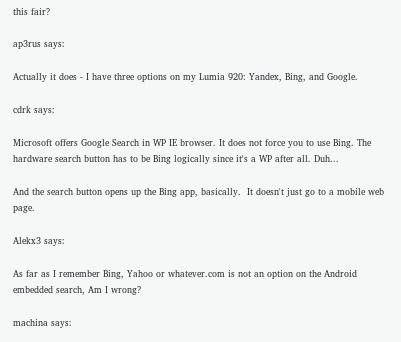this fair?

ap3rus says:

Actually it does - I have three options on my Lumia 920: Yandex, Bing, and Google.

cdrk says:

Microsoft offers Google Search in WP IE browser. It does not force you to use Bing. The hardware search button has to be Bing logically since it's a WP after all. Duh...

And the search button opens up the Bing app, basically.  It doesn't just go to a mobile web page.

Alekx3 says:

As far as I remember Bing, Yahoo or whatever.com is not an option on the Android embedded search, Am I wrong?

machina says: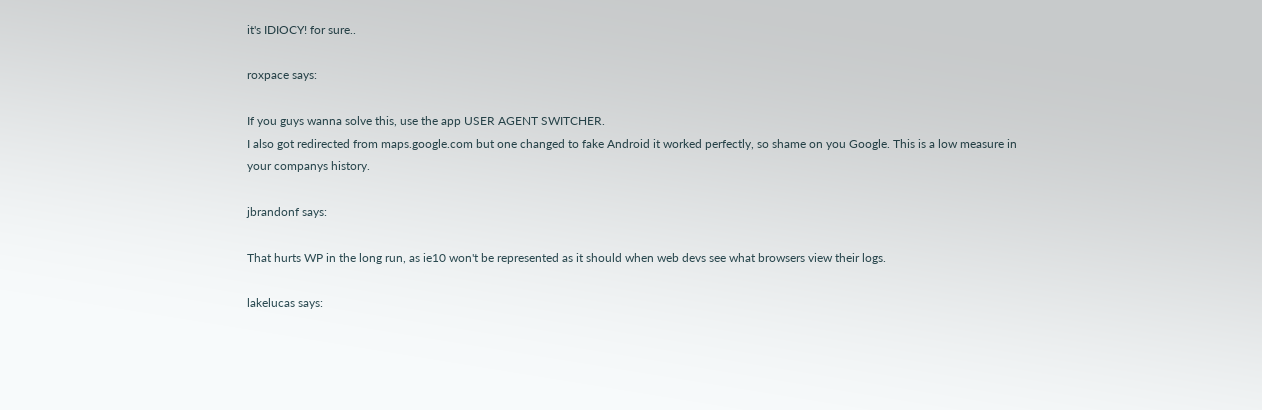it's IDIOCY! for sure..

roxpace says:

If you guys wanna solve this, use the app USER AGENT SWITCHER.
I also got redirected from maps.google.com but one changed to fake Android it worked perfectly, so shame on you Google. This is a low measure in your companys history.

jbrandonf says:

That hurts WP in the long run, as ie10 won't be represented as it should when web devs see what browsers view their logs.

lakelucas says: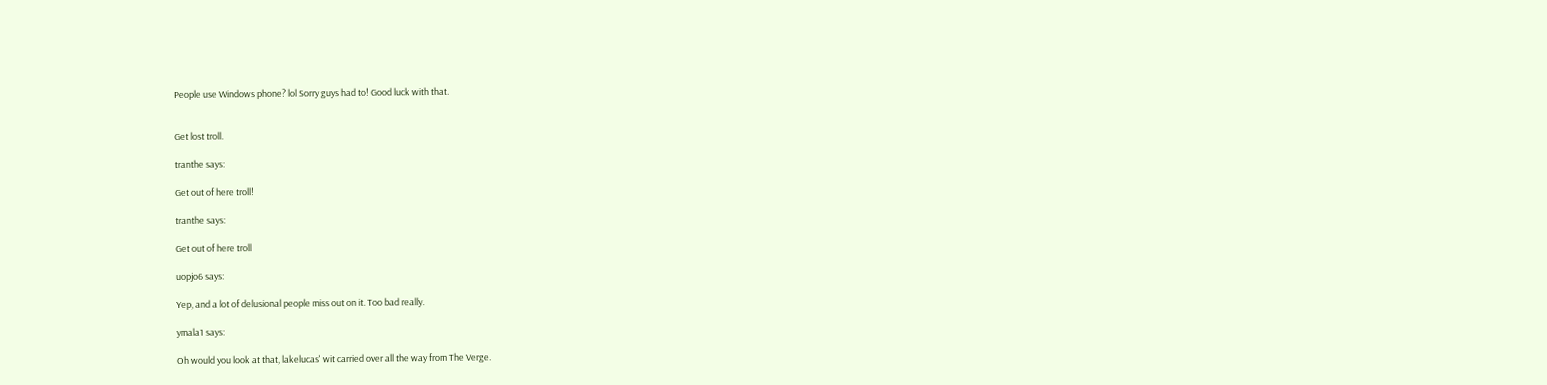People use Windows phone? lol Sorry guys had to! Good luck with that.


Get lost troll.

tranthe says:

Get out of here troll!

tranthe says:

Get out of here troll

uopjo6 says:

Yep, and a lot of delusional people miss out on it. Too bad really.

ymala1 says:

Oh would you look at that, lakelucas' wit carried over all the way from The Verge.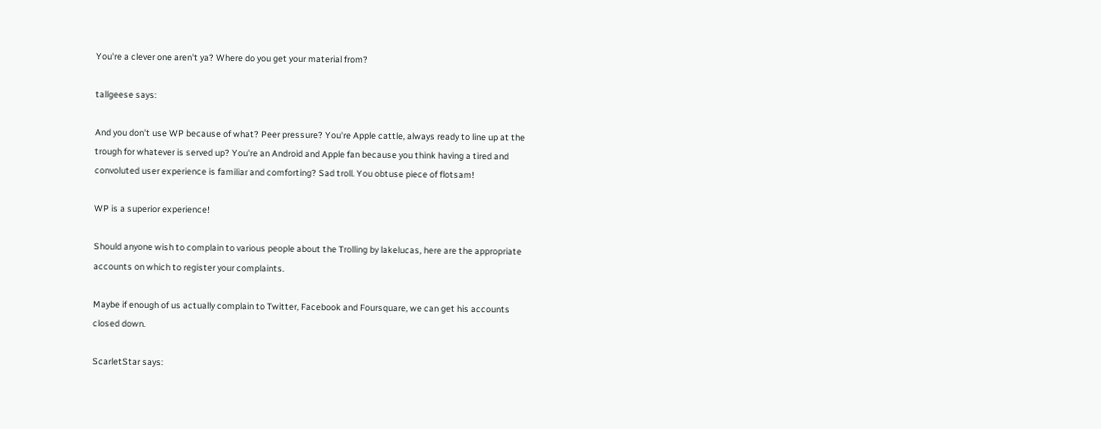You're a clever one aren't ya? Where do you get your material from?

tallgeese says:

And you don't use WP because of what? Peer pressure? You're Apple cattle, always ready to line up at the trough for whatever is served up? You're an Android and Apple fan because you think having a tired and convoluted user experience is familiar and comforting? Sad troll. You obtuse piece of flotsam!

WP is a superior experience!

Should anyone wish to complain to various people about the Trolling by lakelucas, here are the appropriate accounts on which to register your complaints.

Maybe if enough of us actually complain to Twitter, Facebook and Foursquare, we can get his accounts closed down.

ScarletStar says: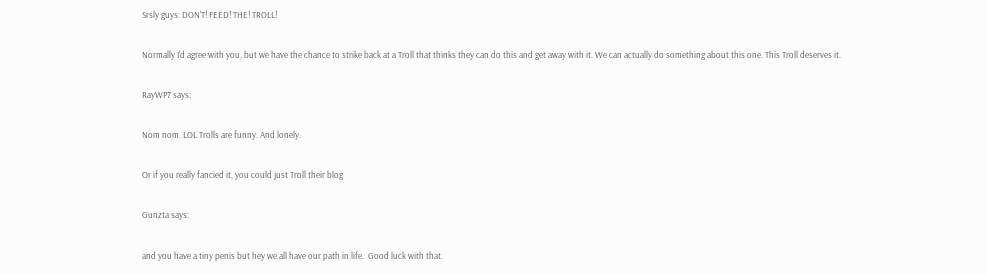Srsly guys: DON'T! FEED! THE! TROLL!

Normally I'd agree with you, but we have the chance to strike back at a Troll that thinks they can do this and get away with it. We can actually do something about this one. This Troll deserves it.

RayWP7 says:

Nom nom. LOL Trolls are funny. And lonely.

Or if you really fancied it, you could just Troll their blog

Gunzta says:

and you have a tiny penis but hey we all have our path in life.  Good luck with that.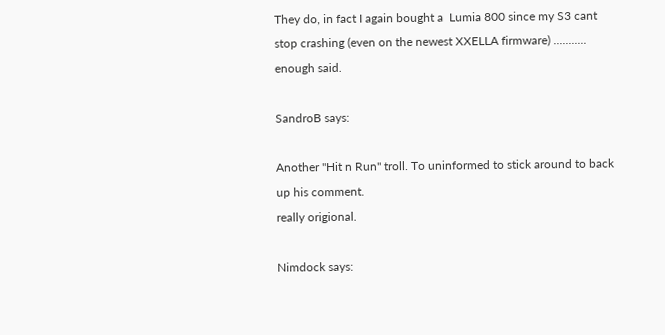They do, in fact I again bought a  Lumia 800 since my S3 cant stop crashing (even on the newest XXELLA firmware) ........... enough said.

SandroB says:

Another "Hit n Run" troll. To uninformed to stick around to back up his comment.
really origional.

Nimdock says: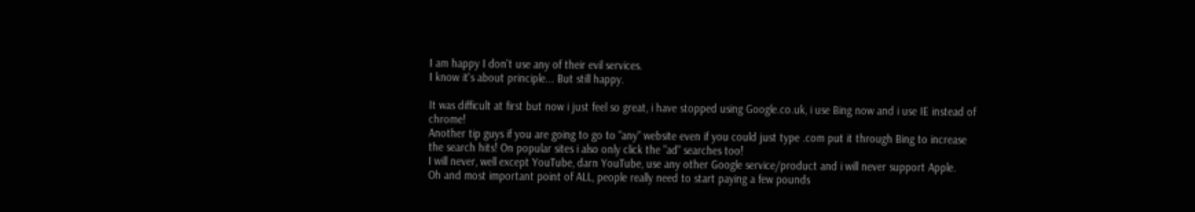I am happy I don't use any of their evil services.
I know it's about principle... But still happy.

It was difficult at first but now i just feel so great, i have stopped using Google.co.uk, i use Bing now and i use IE instead of chrome!
Another tip guys if you are going to go to "any" website even if you could just type .com put it through Bing to increase the search hits! On popular sites i also only click the "ad" searches too!
I will never, well except YouTube, darn YouTube, use any other Google service/product and i will never support Apple.
Oh and most important point of ALL, people really need to start paying a few pounds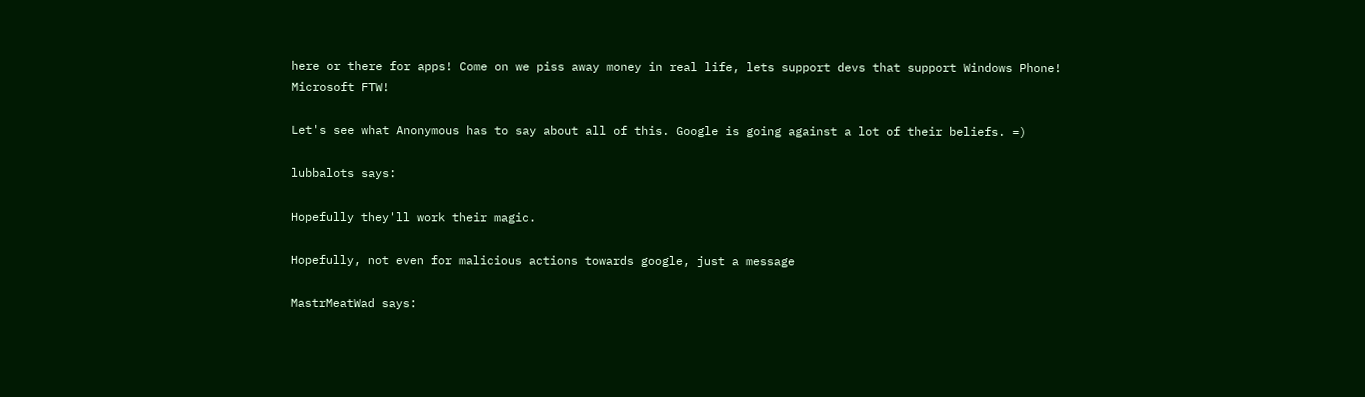here or there for apps! Come on we piss away money in real life, lets support devs that support Windows Phone!
Microsoft FTW!

Let's see what Anonymous has to say about all of this. Google is going against a lot of their beliefs. =)

lubbalots says:

Hopefully they'll work their magic.

Hopefully, not even for malicious actions towards google, just a message

MastrMeatWad says: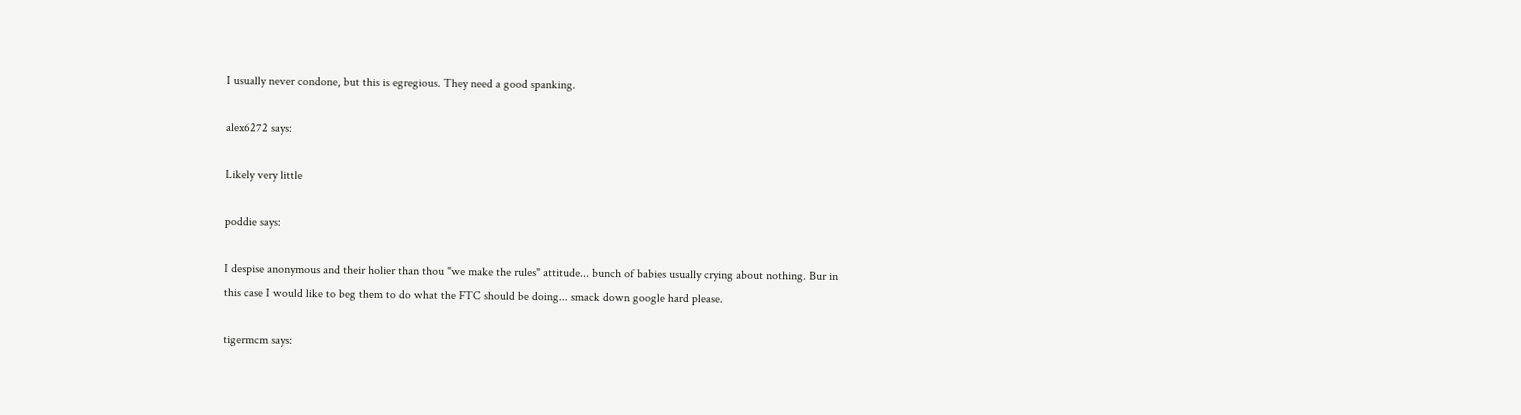I usually never condone, but this is egregious. They need a good spanking.

alex6272 says:

Likely very little

poddie says:

I despise anonymous and their holier than thou "we make the rules" attitude... bunch of babies usually crying about nothing. Bur in this case I would like to beg them to do what the FTC should be doing... smack down google hard please.

tigermcm says: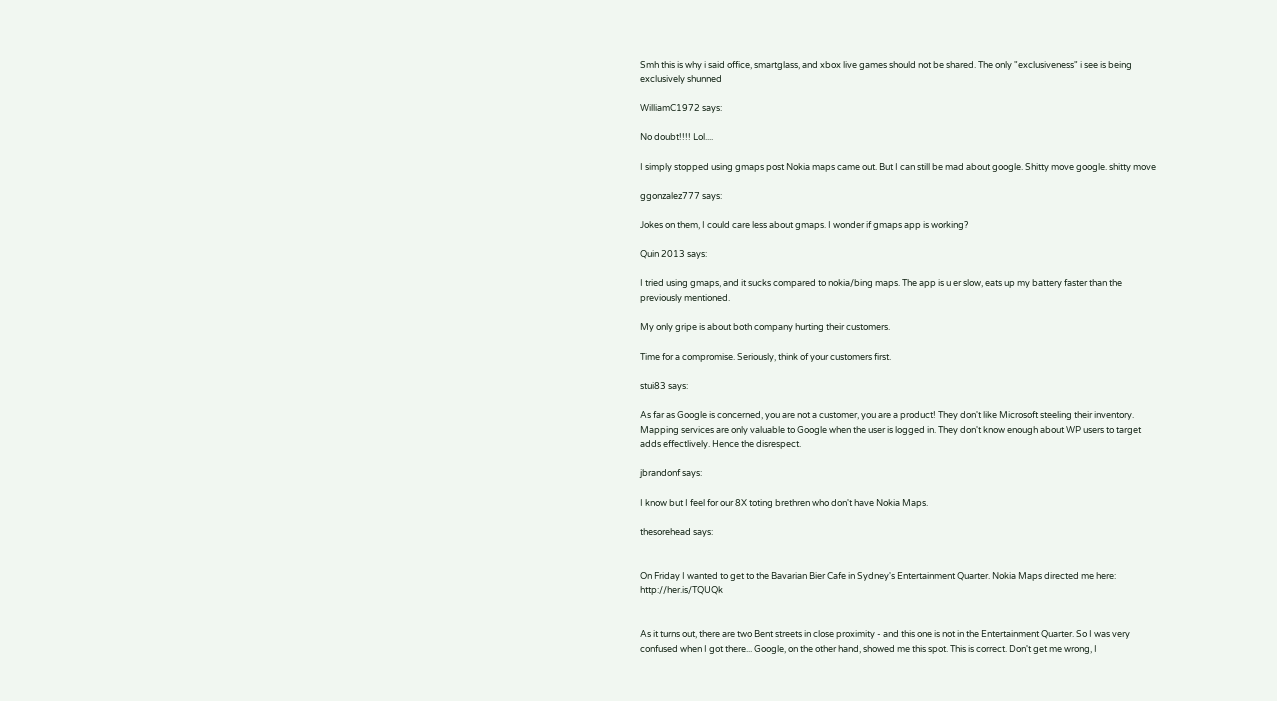Smh this is why i said office, smartglass, and xbox live games should not be shared. The only "exclusiveness" i see is being exclusively shunned

WilliamC1972 says:

No doubt!!!! Lol....

I simply stopped using gmaps post Nokia maps came out. But I can still be mad about google. Shitty move google. shitty move

ggonzalez777 says:

Jokes on them, I could care less about gmaps. I wonder if gmaps app is working?

Quin 2013 says:

I tried using gmaps, and it sucks compared to nokia/bing maps. The app is u er slow, eats up my battery faster than the previously mentioned.

My only gripe is about both company hurting their customers.

Time for a compromise. Seriously, think of your customers first.

stui83 says:

As far as Google is concerned, you are not a customer, you are a product! They don't like Microsoft steeling their inventory. Mapping services are only valuable to Google when the user is logged in. They don't know enough about WP users to target adds effectlively. Hence the disrespect.

jbrandonf says:

I know but I feel for our 8X toting brethren who don't have Nokia Maps.

thesorehead says:


On Friday I wanted to get to the Bavarian Bier Cafe in Sydney's Entertainment Quarter. Nokia Maps directed me here: http://her.is/TQUQk


As it turns out, there are two Bent streets in close proximity - and this one is not in the Entertainment Quarter. So I was very confused when I got there... Google, on the other hand, showed me this spot. This is correct. Don't get me wrong, I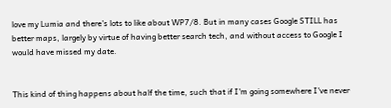love my Lumia and there's lots to like about WP7/8. But in many cases Google STILL has better maps, largely by virtue of having better search tech, and without access to Google I would have missed my date.


This kind of thing happens about half the time, such that if I'm going somewhere I've never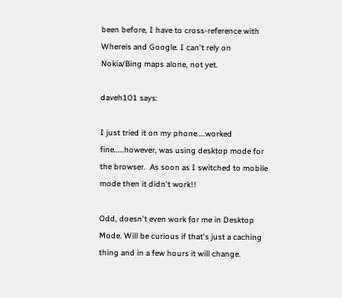been before, I have to cross-reference with Whereis and Google. I can't rely on Nokia/Bing maps alone, not yet.

daveh101 says:

I just tried it on my phone....worked fine.....however, was using desktop mode for the browser.  As soon as I switched to mobile mode then it didn't work!!

Odd, doesn't even work for me in Desktop Mode. Will be curious if that's just a caching thing and in a few hours it will change.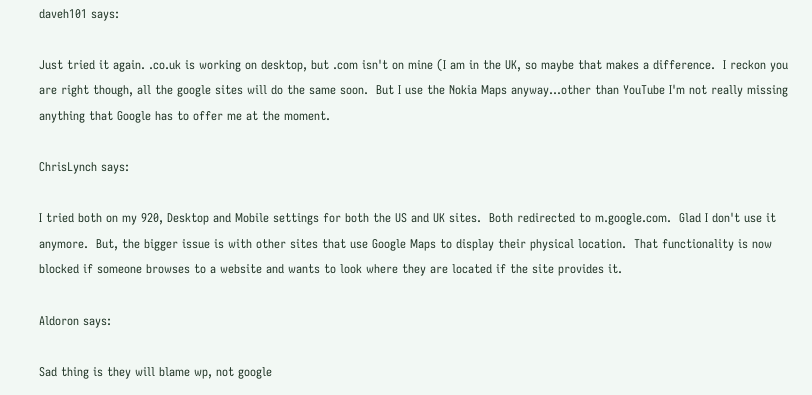daveh101 says:

Just tried it again. .co.uk is working on desktop, but .com isn't on mine (I am in the UK, so maybe that makes a difference.  I reckon you are right though, all the google sites will do the same soon.  But I use the Nokia Maps anyway...other than YouTube I'm not really missing anything that Google has to offer me at the moment.

ChrisLynch says:

I tried both on my 920, Desktop and Mobile settings for both the US and UK sites.  Both redirected to m.google.com.  Glad I don't use it anymore.  But, the bigger issue is with other sites that use Google Maps to display their physical location.  That functionality is now blocked if someone browses to a website and wants to look where they are located if the site provides it.

Aldoron says:

Sad thing is they will blame wp, not google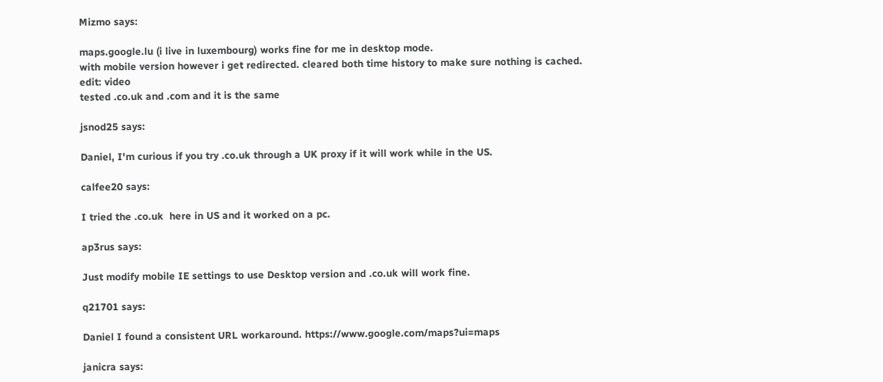Mizmo says:

maps.google.lu (i live in luxembourg) works fine for me in desktop mode.
with mobile version however i get redirected. cleared both time history to make sure nothing is cached.
edit: video
tested .co.uk and .com and it is the same

jsnod25 says:

Daniel, I'm curious if you try .co.uk through a UK proxy if it will work while in the US.

calfee20 says:

I tried the .co.uk  here in US and it worked on a pc.

ap3rus says:

Just modify mobile IE settings to use Desktop version and .co.uk will work fine.

q21701 says:

Daniel I found a consistent URL workaround. https://www.google.com/maps?ui=maps

janicra says: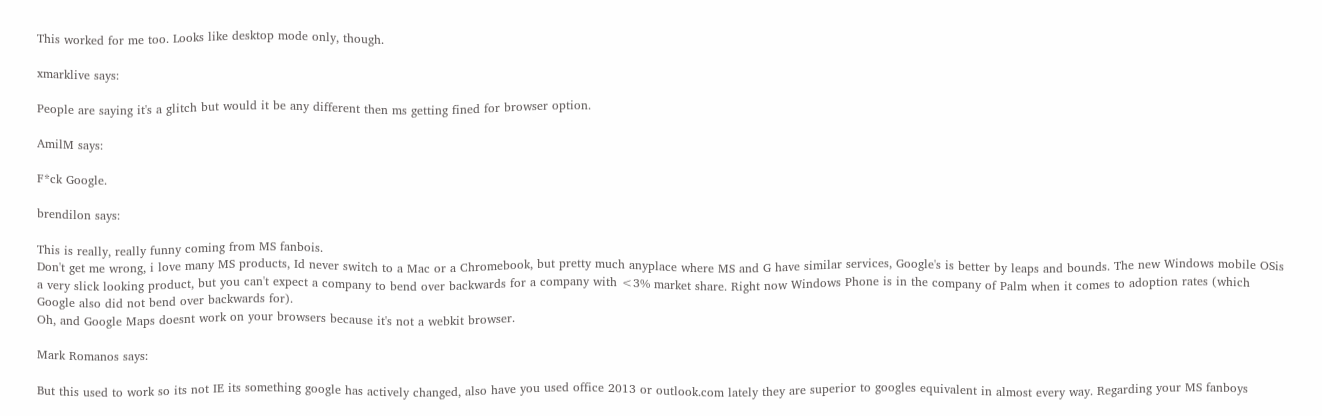This worked for me too. Looks like desktop mode only, though.

xmarklive says:

People are saying it's a glitch but would it be any different then ms getting fined for browser option.

AmilM says:

F*ck Google.

brendilon says:

This is really, really funny coming from MS fanbois.
Don't get me wrong, i love many MS products, Id never switch to a Mac or a Chromebook, but pretty much anyplace where MS and G have similar services, Google's is better by leaps and bounds. The new Windows mobile OSis a very slick looking product, but you can't expect a company to bend over backwards for a company with <3% market share. Right now Windows Phone is in the company of Palm when it comes to adoption rates (which Google also did not bend over backwards for).
Oh, and Google Maps doesnt work on your browsers because it's not a webkit browser.

Mark Romanos says:

But this used to work so its not IE its something google has actively changed, also have you used office 2013 or outlook.com lately they are superior to googles equivalent in almost every way. Regarding your MS fanboys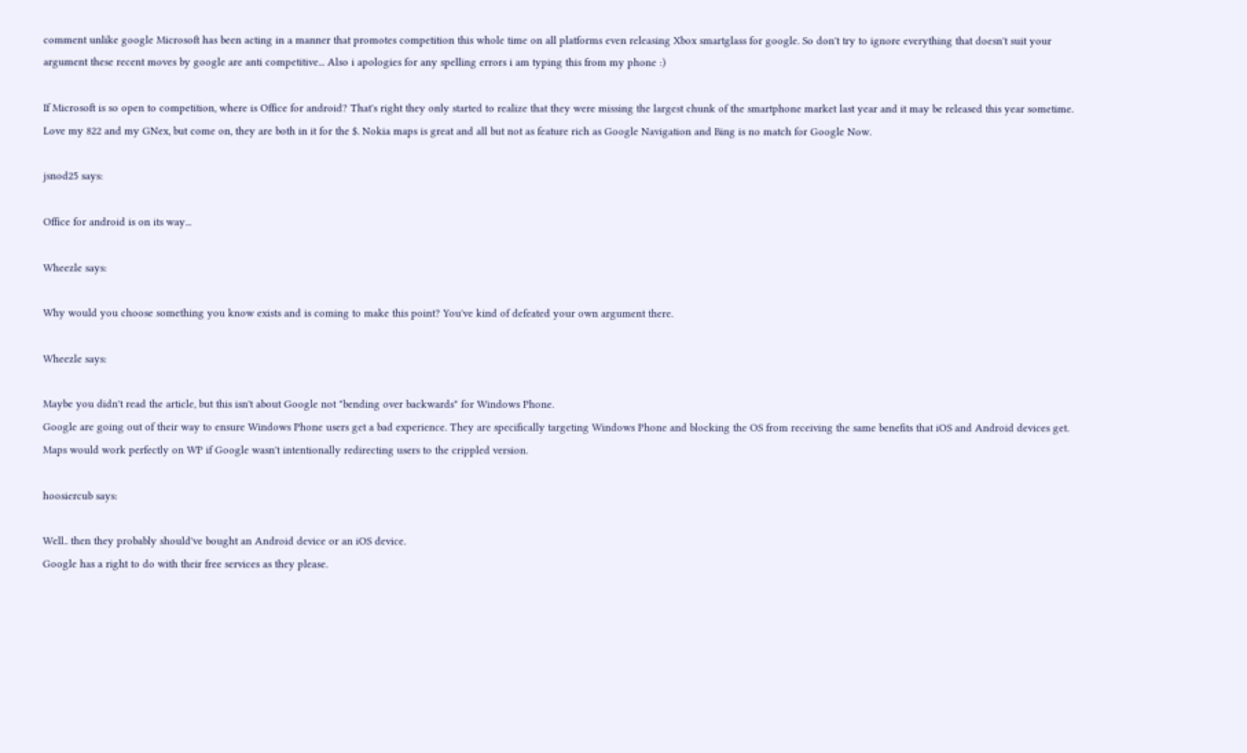comment unlike google Microsoft has been acting in a manner that promotes competition this whole time on all platforms even releasing Xbox smartglass for google. So don't try to ignore everything that doesn't suit your argument these recent moves by google are anti competitive... Also i apologies for any spelling errors i am typing this from my phone :)

If Microsoft is so open to competition, where is Office for android? That's right they only started to realize that they were missing the largest chunk of the smartphone market last year and it may be released this year sometime. Love my 822 and my GNex, but come on, they are both in it for the $. Nokia maps is great and all but not as feature rich as Google Navigation and Bing is no match for Google Now.

jsnod25 says:

Office for android is on its way...

Wheezle says:

Why would you choose something you know exists and is coming to make this point? You've kind of defeated your own argument there.

Wheezle says:

Maybe you didn't read the article, but this isn't about Google not "bending over backwards" for Windows Phone.
Google are going out of their way to ensure Windows Phone users get a bad experience. They are specifically targeting Windows Phone and blocking the OS from receiving the same benefits that iOS and Android devices get. Maps would work perfectly on WP if Google wasn't intentionally redirecting users to the crippled version.

hoosiercub says:

Well.. then they probably should've bought an Android device or an iOS device.
Google has a right to do with their free services as they please.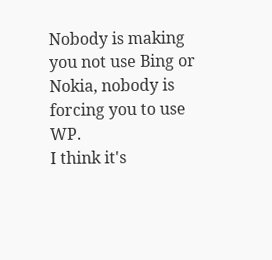Nobody is making you not use Bing or Nokia, nobody is forcing you to use WP.
I think it's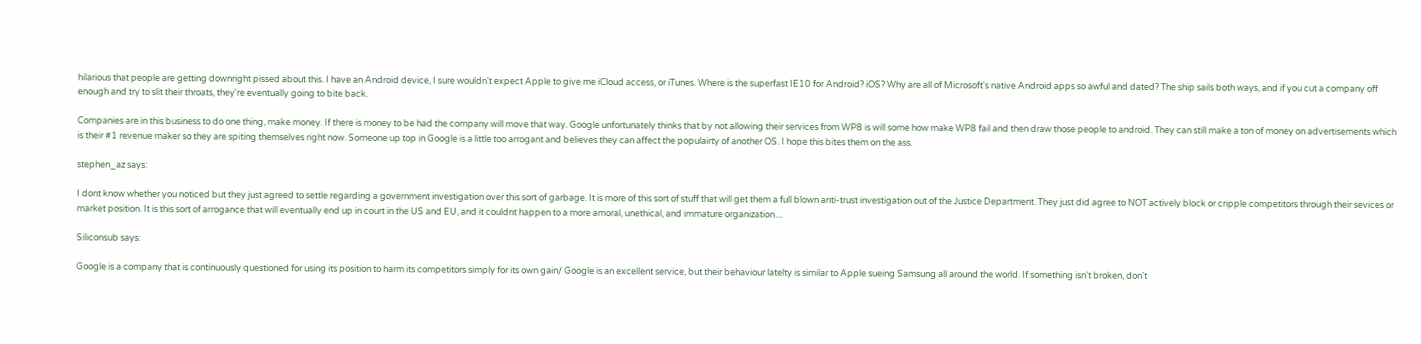hilarious that people are getting downright pissed about this. I have an Android device, I sure wouldn't expect Apple to give me iCloud access, or iTunes. Where is the superfast IE10 for Android? iOS? Why are all of Microsoft's native Android apps so awful and dated? The ship sails both ways, and if you cut a company off enough and try to slit their throats, they're eventually going to bite back.

Companies are in this business to do one thing, make money. If there is money to be had the company will move that way. Google unfortunately thinks that by not allowing their services from WP8 is will some how make WP8 fail and then draw those people to android. They can still make a ton of money on advertisements which is their #1 revenue maker so they are spiting themselves right now. Someone up top in Google is a little too arrogant and believes they can affect the populairty of another OS. I hope this bites them on the ass.

stephen_az says:

I dont know whether you noticed but they just agreed to settle regarding a government investigation over this sort of garbage. It is more of this sort of stuff that will get them a full blown anti-trust investigation out of the Justice Department. They just did agree to NOT actively block or cripple competitors through their sevices or market position. It is this sort of arrogance that will eventually end up in court in the US and EU, and it couldnt happen to a more amoral, unethical, and immature organization....

Siliconsub says:

Google is a company that is continuously questioned for using its position to harm its competitors simply for its own gain/ Google is an excellent service, but their behaviour latelty is similar to Apple sueing Samsung all around the world. If something isn't broken, don't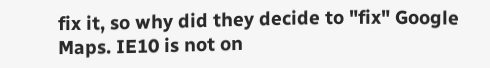fix it, so why did they decide to "fix" Google Maps. IE10 is not on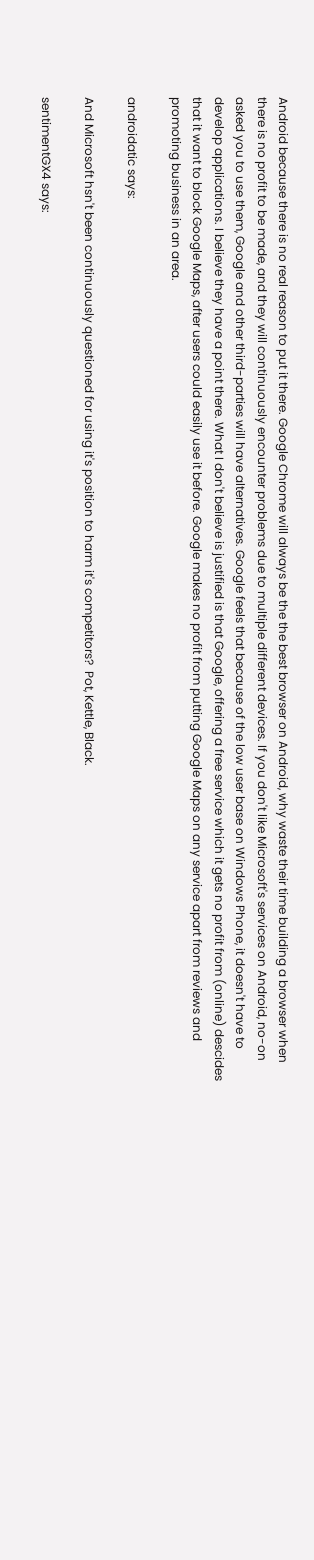Android because there is no real reason to put it there. Google Chrome will always be the the best browser on Android, why waste their time building a browser when there is no profit to be made, and they will continuously encounter problems due to multiple different devices. If you don't like Microsoft's services on Android, no-on asked you to use them, Google and other third-parties will have alternatives. Google feels that because of the low user base on Windows Phone, it doesn't have to develop applications. I believe they have a point there. What I don't believe is justified is that Google, offering a free service which it gets no profit from (online) descides that it want to block Google Maps, after users could easily use it before. Google makes no profit from putting Google Maps on any service apart from reviews and promoting business in an area.

androidatic says:

And Microsoft hsn't been continuously questioned for using it's position to harm it's competitors?  Pot, Kettle, Black.

sentimentGX4 says: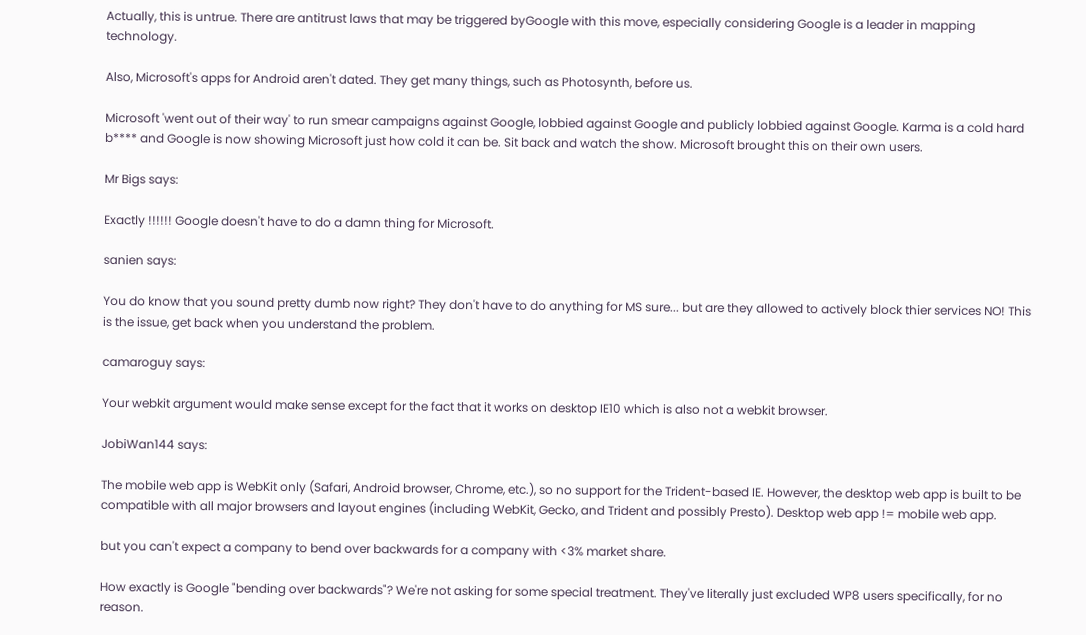Actually, this is untrue. There are antitrust laws that may be triggered byGoogle with this move, especially considering Google is a leader in mapping technology.

Also, Microsoft's apps for Android aren't dated. They get many things, such as Photosynth, before us.

Microsoft 'went out of their way' to run smear campaigns against Google, lobbied against Google and publicly lobbied against Google. Karma is a cold hard b**** and Google is now showing Microsoft just how cold it can be. Sit back and watch the show. Microsoft brought this on their own users.

Mr Bigs says:

Exactly !!!!!! Google doesn't have to do a damn thing for Microsoft.

sanien says:

You do know that you sound pretty dumb now right? They don't have to do anything for MS sure... but are they allowed to actively block thier services NO! This is the issue, get back when you understand the problem.

camaroguy says:

Your webkit argument would make sense except for the fact that it works on desktop IE10 which is also not a webkit browser.

JobiWan144 says:

The mobile web app is WebKit only (Safari, Android browser, Chrome, etc.), so no support for the Trident-based IE. However, the desktop web app is built to be compatible with all major browsers and layout engines (including WebKit, Gecko, and Trident and possibly Presto). Desktop web app != mobile web app.

but you can't expect a company to bend over backwards for a company with <3% market share.

How exactly is Google "bending over backwards"? We're not asking for some special treatment. They've literally just excluded WP8 users specifically, for no reason.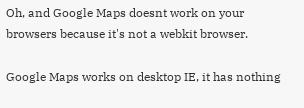Oh, and Google Maps doesnt work on your browsers because it's not a webkit browser.

Google Maps works on desktop IE, it has nothing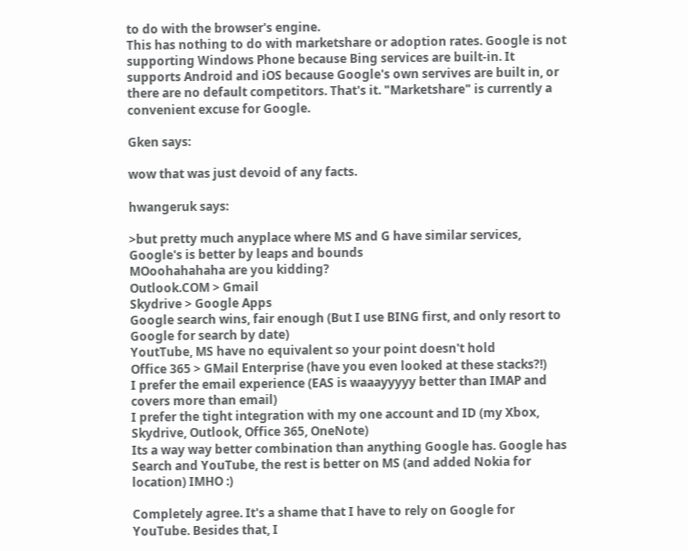to do with the browser's engine.
This has nothing to do with marketshare or adoption rates. Google is not supporting Windows Phone because Bing services are built-in. It supports Android and iOS because Google's own servives are built in, or there are no default competitors. That's it. "Marketshare" is currently a convenient excuse for Google.

Gken says:

wow that was just devoid of any facts.

hwangeruk says:

>but pretty much anyplace where MS and G have similar services, Google's is better by leaps and bounds
MOoohahahaha are you kidding?
Outlook.COM > Gmail
Skydrive > Google Apps
Google search wins, fair enough (But I use BING first, and only resort to Google for search by date)
YoutTube, MS have no equivalent so your point doesn't hold
Office 365 > GMail Enterprise (have you even looked at these stacks?!)
I prefer the email experience (EAS is waaayyyyy better than IMAP and covers more than email)
I prefer the tight integration with my one account and ID (my Xbox, Skydrive, Outlook, Office 365, OneNote)
Its a way way better combination than anything Google has. Google has Search and YouTube, the rest is better on MS (and added Nokia for location) IMHO :)

Completely agree. It's a shame that I have to rely on Google for YouTube. Besides that, I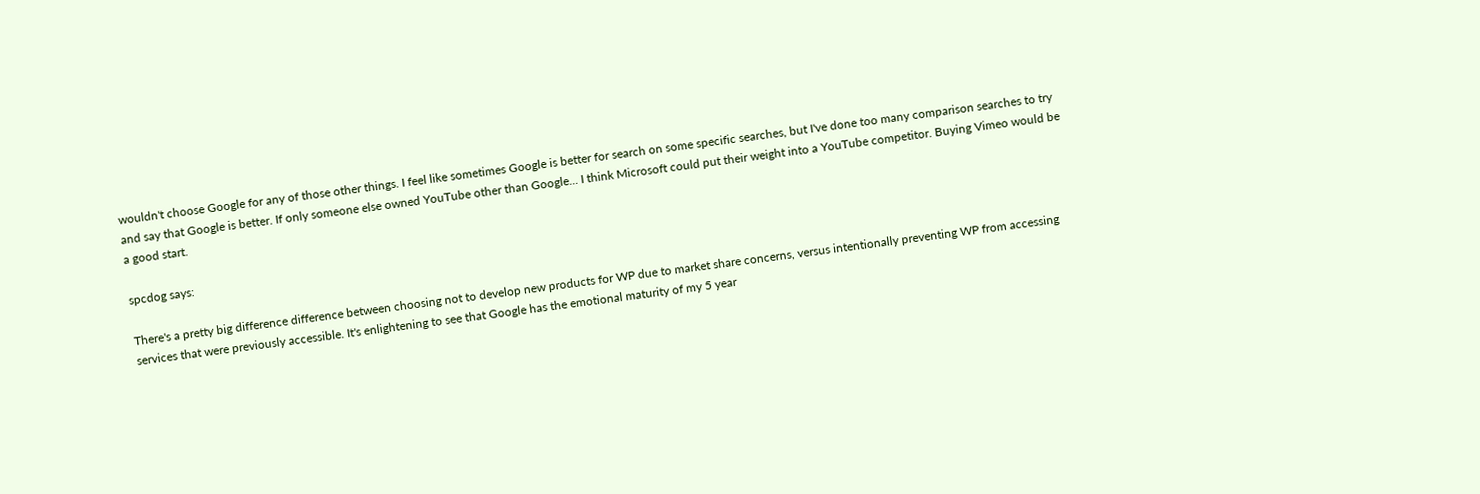wouldn't choose Google for any of those other things. I feel like sometimes Google is better for search on some specific searches, but I've done too many comparison searches to try and say that Google is better. If only someone else owned YouTube other than Google... I think Microsoft could put their weight into a YouTube competitor. Buying Vimeo would be a good start.

spcdog says:

There's a pretty big difference difference between choosing not to develop new products for WP due to market share concerns, versus intentionally preventing WP from accessing services that were previously accessible. It's enlightening to see that Google has the emotional maturity of my 5 year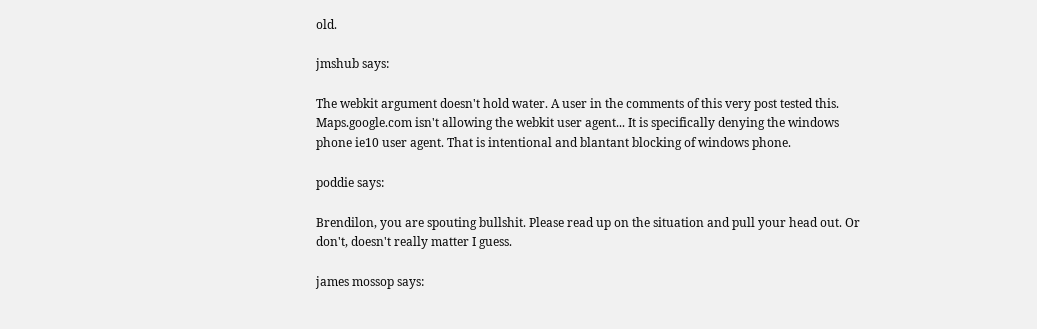old.

jmshub says:

The webkit argument doesn't hold water. A user in the comments of this very post tested this. Maps.google.com isn't allowing the webkit user agent... It is specifically denying the windows phone ie10 user agent. That is intentional and blantant blocking of windows phone.

poddie says:

Brendilon, you are spouting bullshit. Please read up on the situation and pull your head out. Or don't, doesn't really matter I guess.

james mossop says: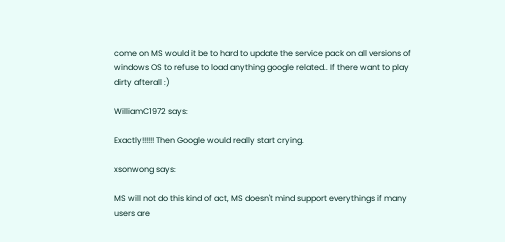come on MS would it be to hard to update the service pack on all versions of windows OS to refuse to load anything google related.. If there want to play dirty afterall :)

WilliamC1972 says:

Exactly!!!!!! Then Google would really start crying.

xsonwong says:

MS will not do this kind of act, MS doesn't mind support everythings if many users are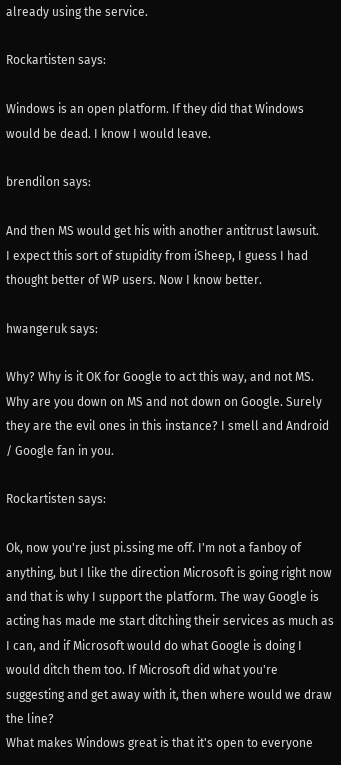already using the service.

Rockartisten says:

Windows is an open platform. If they did that Windows would be dead. I know I would leave.

brendilon says:

And then MS would get his with another antitrust lawsuit.
I expect this sort of stupidity from iSheep, I guess I had thought better of WP users. Now I know better.

hwangeruk says:

Why? Why is it OK for Google to act this way, and not MS. Why are you down on MS and not down on Google. Surely they are the evil ones in this instance? I smell and Android / Google fan in you.

Rockartisten says:

Ok, now you're just pi.ssing me off. I'm not a fanboy of anything, but I like the direction Microsoft is going right now and that is why I support the platform. The way Google is acting has made me start ditching their services as much as I can, and if Microsoft would do what Google is doing I would ditch them too. If Microsoft did what you're suggesting and get away with it, then where would we draw the line?
What makes Windows great is that it's open to everyone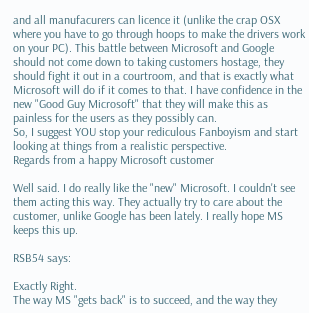and all manufacurers can licence it (unlike the crap OSX where you have to go through hoops to make the drivers work on your PC). This battle between Microsoft and Google should not come down to taking customers hostage, they should fight it out in a courtroom, and that is exactly what Microsoft will do if it comes to that. I have confidence in the new "Good Guy Microsoft" that they will make this as painless for the users as they possibly can.
So, I suggest YOU stop your rediculous Fanboyism and start looking at things from a realistic perspective.
Regards from a happy Microsoft customer

Well said. I do really like the "new" Microsoft. I couldn't see them acting this way. They actually try to care about the customer, unlike Google has been lately. I really hope MS keeps this up.

RSB54 says:

Exactly Right.
The way MS "gets back" is to succeed, and the way they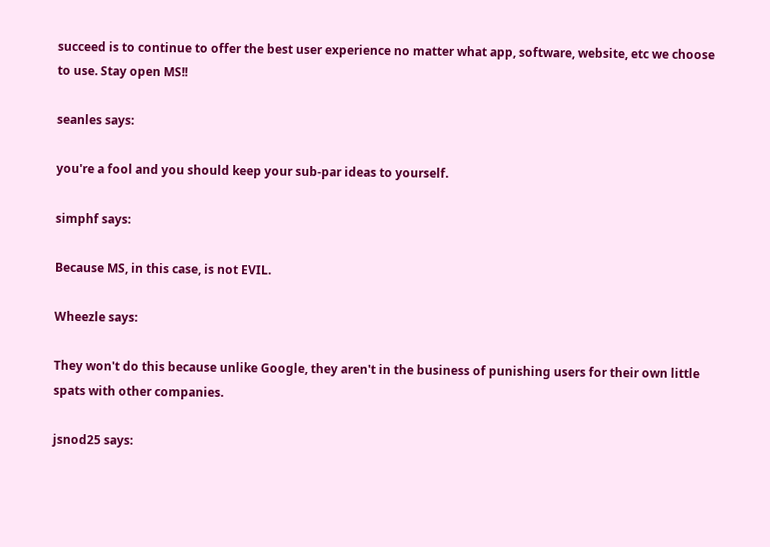succeed is to continue to offer the best user experience no matter what app, software, website, etc we choose to use. Stay open MS!!

seanles says:

you're a fool and you should keep your sub-par ideas to yourself.

simphf says:

Because MS, in this case, is not EVIL.

Wheezle says:

They won't do this because unlike Google, they aren't in the business of punishing users for their own little spats with other companies.

jsnod25 says: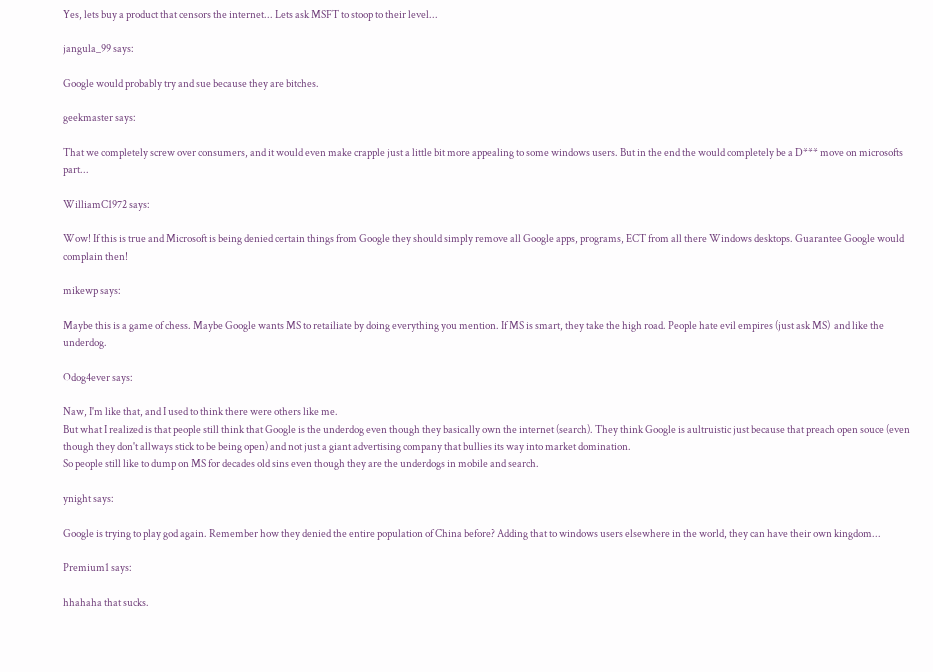Yes, lets buy a product that censors the internet... Lets ask MSFT to stoop to their level...

jangula_99 says:

Google would probably try and sue because they are bitches.

geekmaster says:

That we completely screw over consumers, and it would even make crapple just a little bit more appealing to some windows users. But in the end the would completely be a D*** move on microsofts part...

WilliamC1972 says:

Wow! If this is true and Microsoft is being denied certain things from Google they should simply remove all Google apps, programs, ECT from all there Windows desktops. Guarantee Google would complain then!

mikewp says:

Maybe this is a game of chess. Maybe Google wants MS to retailiate by doing everything you mention. If MS is smart, they take the high road. People hate evil empires (just ask MS)  and like the underdog.

Odog4ever says:

Naw, I'm like that, and I used to think there were others like me.
But what I realized is that people still think that Google is the underdog even though they basically own the internet (search). They think Google is aultruistic just because that preach open souce (even though they don't allways stick to be being open) and not just a giant advertising company that bullies its way into market domination.
So people still like to dump on MS for decades old sins even though they are the underdogs in mobile and search.

ynight says:

Google is trying to play god again. Remember how they denied the entire population of China before? Adding that to windows users elsewhere in the world, they can have their own kingdom...

Premium1 says:

hhahaha that sucks.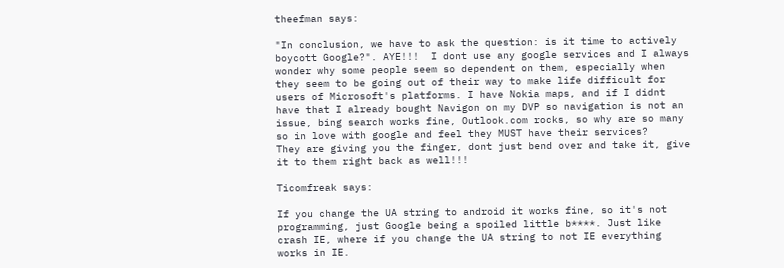theefman says:

"In conclusion, we have to ask the question: is it time to actively boycott Google?". AYE!!!  I dont use any google services and I always wonder why some people seem so dependent on them, especially when they seem to be going out of their way to make life difficult for users of Microsoft's platforms. I have Nokia maps, and if I didnt have that I already bought Navigon on my DVP so navigation is not an issue, bing search works fine, Outlook.com rocks, so why are so many so in love with google and feel they MUST have their services?
They are giving you the finger, dont just bend over and take it, give it to them right back as well!!!

Ticomfreak says:

If you change the UA string to android it works fine, so it's not programming, just Google being a spoiled little b****. Just like crash IE, where if you change the UA string to not IE everything works in IE.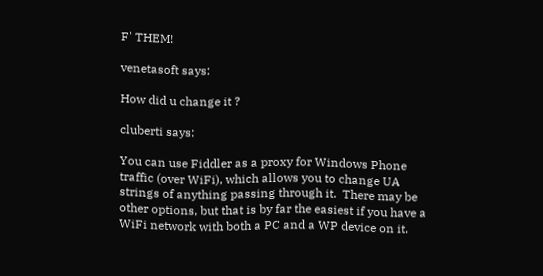F' THEM!

venetasoft says:

How did u change it ?

cluberti says:

You can use Fiddler as a proxy for Windows Phone traffic (over WiFi), which allows you to change UA strings of anything passing through it.  There may be other options, but that is by far the easiest if you have a WiFi network with both a PC and a WP device on it.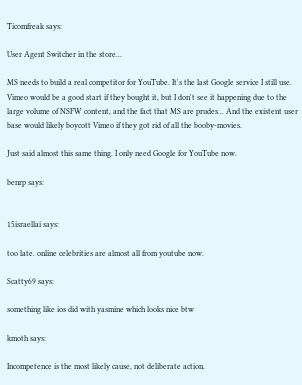Ticomfreak says:

User Agent Switcher in the store...

MS needs to build a real competitor for YouTube. It's the last Google service I still use. Vimeo would be a good start if they bought it, but I don't see it happening due to the large volume of NSFW content, and the fact that MS are prudes... And the existent user base would likely boycott Vimeo if they got rid of all the booby-movies.

Just said almost this same thing. I only need Google for YouTube now.

benrp says:


15israellai says:

too late. online celebrities are almost all from youtube now.

Scatty69 says:

something like ios did with yasmine which looks nice btw

kmoth says:

Incompetence is the most likely cause, not deliberate action.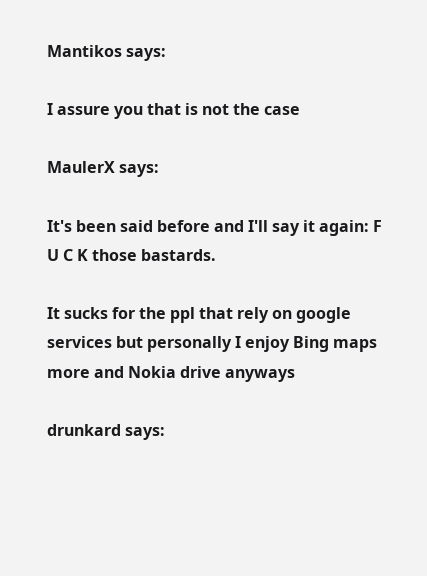Mantikos says:

I assure you that is not the case

MaulerX says:

It's been said before and I'll say it again: F U C K those bastards.

It sucks for the ppl that rely on google services but personally I enjoy Bing maps more and Nokia drive anyways

drunkard says: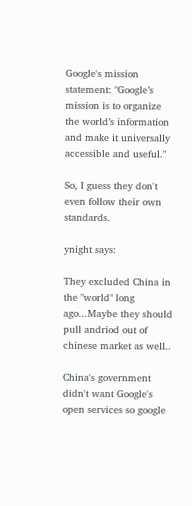Google's mission statement: "Google’s mission is to organize the world’s information and make it universally accessible and useful."

So, I guess they don't even follow their own standards.

ynight says:

They excluded China in the "world" long ago...Maybe they should pull andriod out of chinese market as well..

China's government didn't want Google's open services so google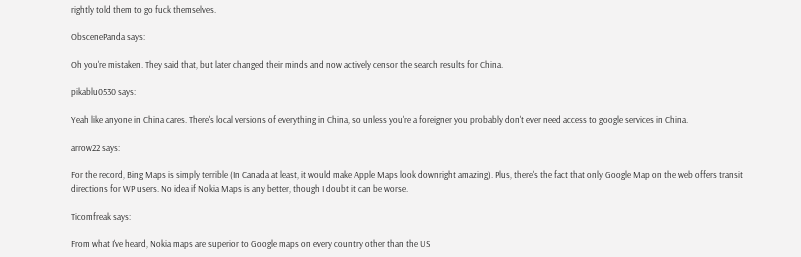rightly told them to go fuck themselves.

ObscenePanda says:

Oh you're mistaken. They said that, but later changed their minds and now actively censor the search results for China.

pikablu0530 says:

Yeah like anyone in China cares. There's local versions of everything in China, so unless you're a foreigner you probably don't ever need access to google services in China.

arrow22 says:

For the record, Bing Maps is simply terrible (In Canada at least, it would make Apple Maps look downright amazing). Plus, there's the fact that only Google Map on the web offers transit directions for WP users. No idea if Nokia Maps is any better, though I doubt it can be worse.

Ticomfreak says:

From what I've heard, Nokia maps are superior to Google maps on every country other than the US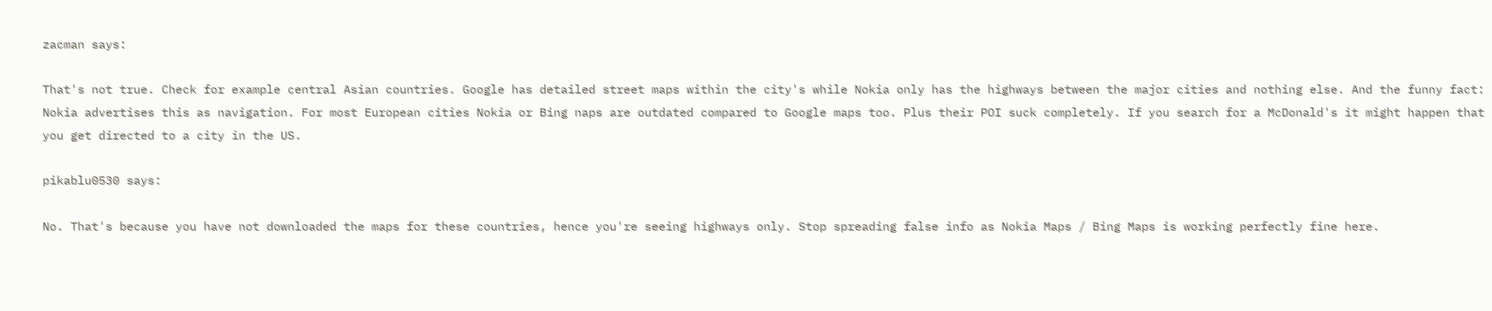zacman says:

That's not true. Check for example central Asian countries. Google has detailed street maps within the city's while Nokia only has the highways between the major cities and nothing else. And the funny fact: Nokia advertises this as navigation. For most European cities Nokia or Bing naps are outdated compared to Google maps too. Plus their POI suck completely. If you search for a McDonald's it might happen that you get directed to a city in the US.

pikablu0530 says:

No. That's because you have not downloaded the maps for these countries, hence you're seeing highways only. Stop spreading false info as Nokia Maps / Bing Maps is working perfectly fine here.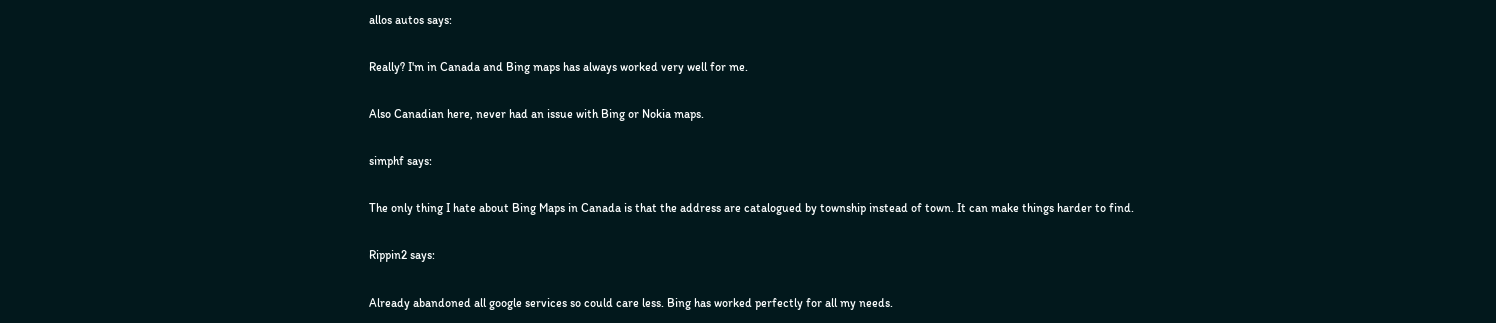allos autos says:

Really? I'm in Canada and Bing maps has always worked very well for me.

Also Canadian here, never had an issue with Bing or Nokia maps.

simphf says:

The only thing I hate about Bing Maps in Canada is that the address are catalogued by township instead of town. It can make things harder to find.

Rippin2 says:

Already abandoned all google services so could care less. Bing has worked perfectly for all my needs.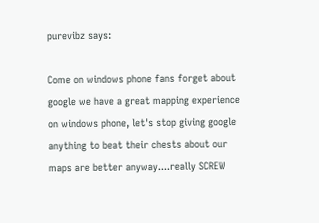purevibz says:

Come on windows phone fans forget about google we have a great mapping experience on windows phone, let's stop giving google anything to beat their chests about our maps are better anyway....really SCREW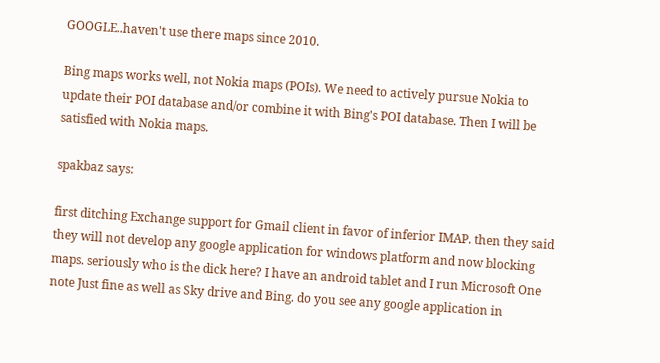GOOGLE..haven't use there maps since 2010.

Bing maps works well, not Nokia maps (POIs). We need to actively pursue Nokia to update their POI database and/or combine it with Bing's POI database. Then I will be satisfied with Nokia maps.

spakbaz says:

first ditching Exchange support for Gmail client in favor of inferior IMAP. then they said they will not develop any google application for windows platform and now blocking maps. seriously who is the dick here? I have an android tablet and I run Microsoft One note Just fine as well as Sky drive and Bing. do you see any google application in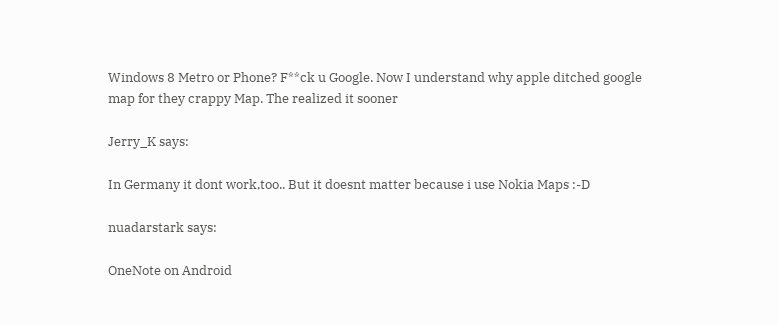Windows 8 Metro or Phone? F**ck u Google. Now I understand why apple ditched google map for they crappy Map. The realized it sooner

Jerry_K says:

In Germany it dont work,too.. But it doesnt matter because i use Nokia Maps :-D

nuadarstark says:

OneNote on Android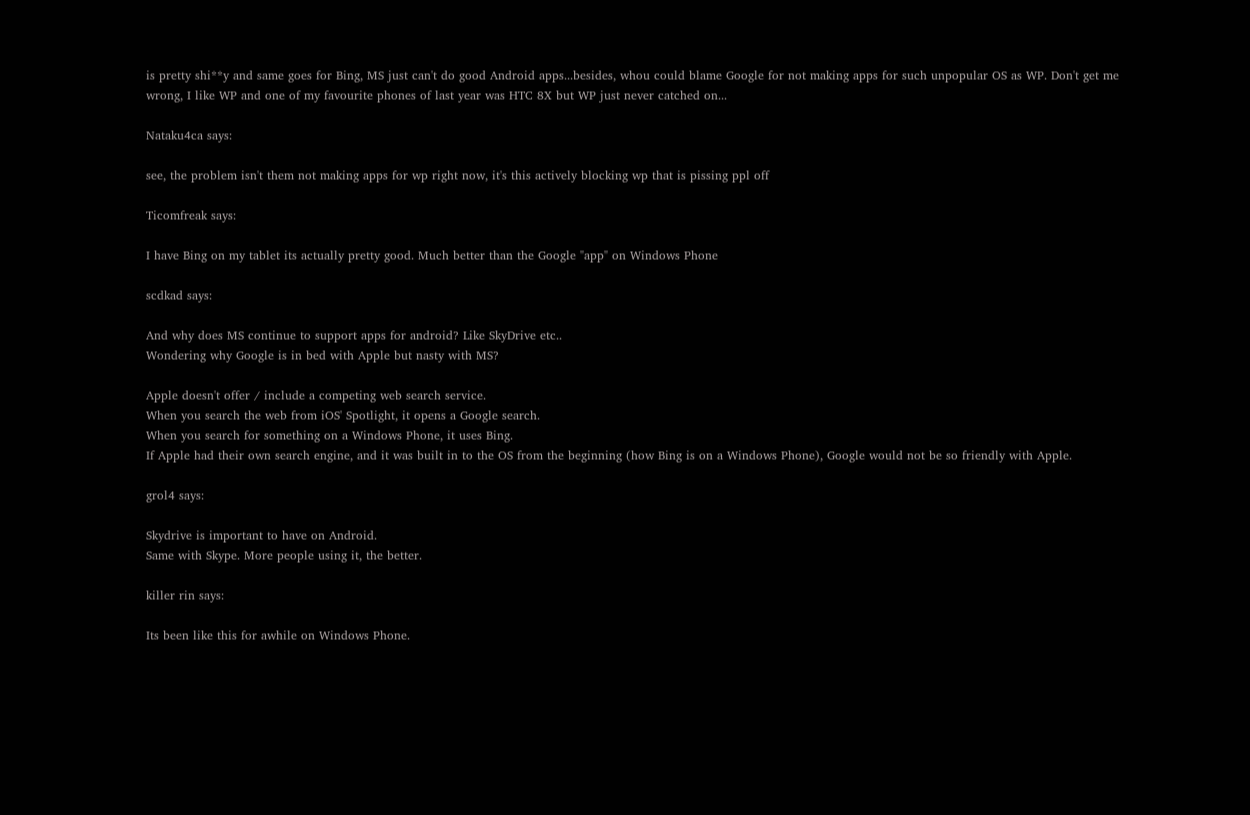is pretty shi**y and same goes for Bing, MS just can't do good Android apps...besides, whou could blame Google for not making apps for such unpopular OS as WP. Don't get me wrong, I like WP and one of my favourite phones of last year was HTC 8X but WP just never catched on...

Nataku4ca says:

see, the problem isn't them not making apps for wp right now, it's this actively blocking wp that is pissing ppl off

Ticomfreak says:

I have Bing on my tablet its actually pretty good. Much better than the Google "app" on Windows Phone

scdkad says:

And why does MS continue to support apps for android? Like SkyDrive etc..
Wondering why Google is in bed with Apple but nasty with MS?

Apple doesn't offer / include a competing web search service.
When you search the web from iOS' Spotlight, it opens a Google search.
When you search for something on a Windows Phone, it uses Bing.
If Apple had their own search engine, and it was built in to the OS from the beginning (how Bing is on a Windows Phone), Google would not be so friendly with Apple.

grol4 says:

Skydrive is important to have on Android.
Same with Skype. More people using it, the better.

killer rin says:

Its been like this for awhile on Windows Phone.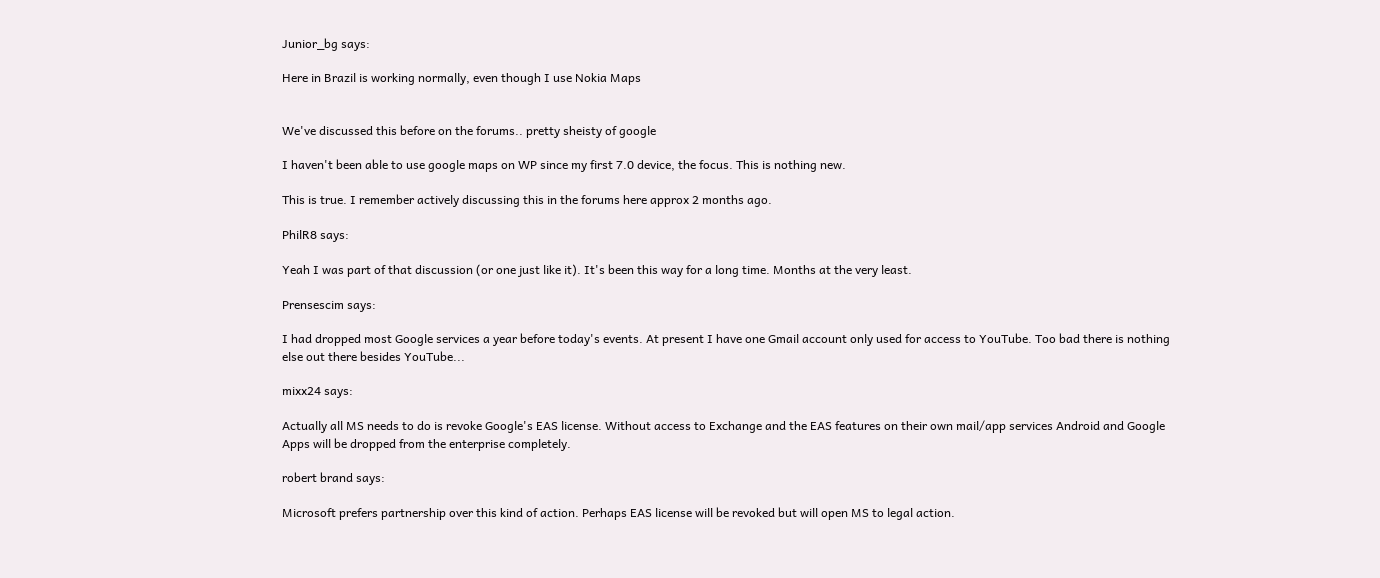Junior_bg says:

Here in Brazil is working normally, even though I use Nokia Maps


We've discussed this before on the forums.. pretty sheisty of google

I haven't been able to use google maps on WP since my first 7.0 device, the focus. This is nothing new.

This is true. I remember actively discussing this in the forums here approx 2 months ago.

PhilR8 says:

Yeah I was part of that discussion (or one just like it). It's been this way for a long time. Months at the very least.

Prensescim says:

I had dropped most Google services a year before today's events. At present I have one Gmail account only used for access to YouTube. Too bad there is nothing else out there besides YouTube...

mixx24 says:

Actually all MS needs to do is revoke Google's EAS license. Without access to Exchange and the EAS features on their own mail/app services Android and Google Apps will be dropped from the enterprise completely.

robert brand says:

Microsoft prefers partnership over this kind of action. Perhaps EAS license will be revoked but will open MS to legal action.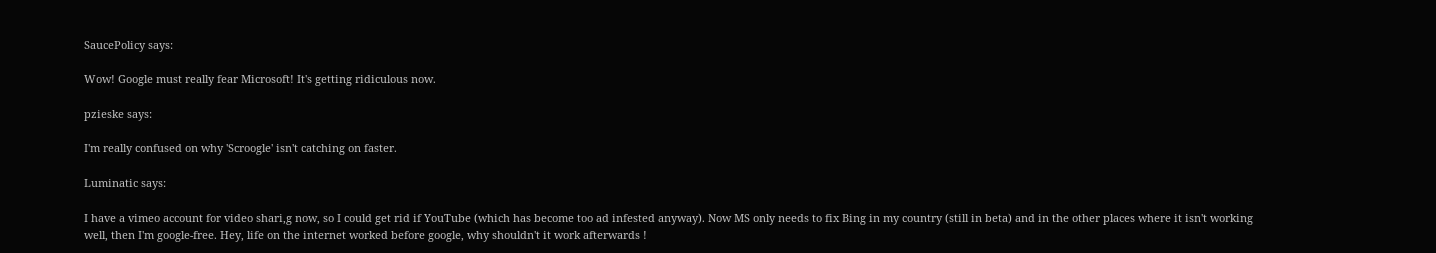SaucePolicy says:

Wow! Google must really fear Microsoft! It's getting ridiculous now.

pzieske says:

I'm really confused on why 'Scroogle' isn't catching on faster.

Luminatic says:

I have a vimeo account for video shari,g now, so I could get rid if YouTube (which has become too ad infested anyway). Now MS only needs to fix Bing in my country (still in beta) and in the other places where it isn't working well, then I'm google-free. Hey, life on the internet worked before google, why shouldn't it work afterwards !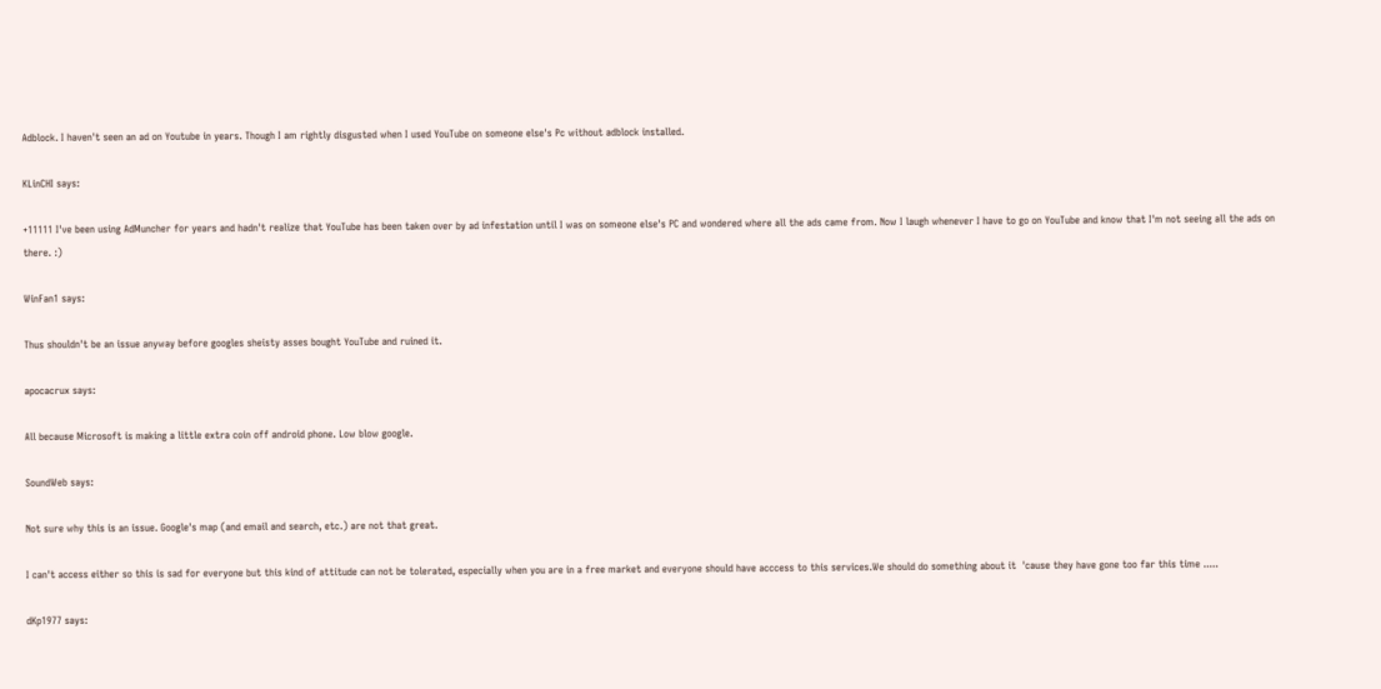Adblock. I haven't seen an ad on Youtube in years. Though I am rightly disgusted when I used YouTube on someone else's Pc without adblock installed.

KLinCHI says:

+11111 I've been using AdMuncher for years and hadn't realize that YouTube has been taken over by ad infestation until I was on someone else's PC and wondered where all the ads came from. Now I laugh whenever I have to go on YouTube and know that I'm not seeing all the ads on there. :)

WinFan1 says:

Thus shouldn't be an issue anyway before googles sheisty asses bought YouTube and ruined it.

apocacrux says:

All because Microsoft is making a little extra coin off android phone. Low blow google.

SoundWeb says:

Not sure why this is an issue. Google's map (and email and search, etc.) are not that great.

I can't access either so this is sad for everyone but this kind of attitude can not be tolerated, especially when you are in a free market and everyone should have acccess to this services.We should do something about it  'cause they have gone too far this time .....

dKp1977 says: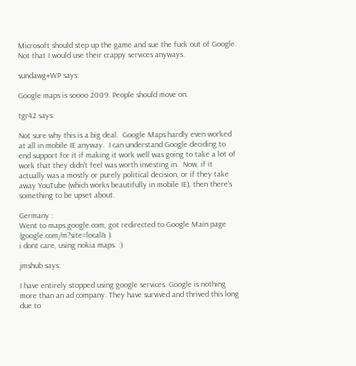Microsoft should step up the game and sue the fuck out of Google. Not that I would use their crappy services anyways.

sundawg#WP says:

Google maps is soooo 2009. People should move on.

tgr42 says:

Not sure why this is a big deal.  Google Maps hardly even worked at all in mobile IE anyway.  I can understand Google deciding to end support for it if making it work well was going to take a lot of work that they didn't feel was worth investing in.  Now, if it actually was a mostly or purely political decision, or if they take away YouTube (which works beautifully in mobile IE), then there's something to be upset about.

Germany :
Went to maps.google.com, got redirected to Google Main page (google.com/m?site=local& ).
i dont care, using nokia maps. :)

jmshub says:

I have entirely stopped using google services. Google is nothing more than an ad company. They have survived and thrived this long due to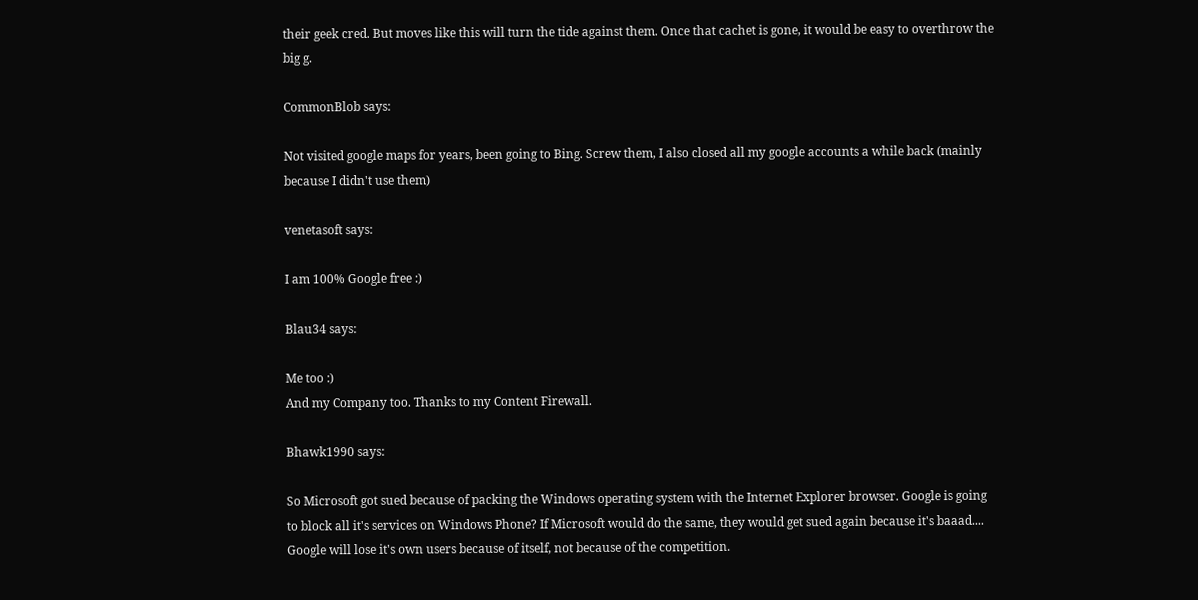their geek cred. But moves like this will turn the tide against them. Once that cachet is gone, it would be easy to overthrow the big g.

CommonBlob says:

Not visited google maps for years, been going to Bing. Screw them, I also closed all my google accounts a while back (mainly because I didn't use them)

venetasoft says:

I am 100% Google free :)

Blau34 says:

Me too :)
And my Company too. Thanks to my Content Firewall.

Bhawk1990 says:

So Microsoft got sued because of packing the Windows operating system with the Internet Explorer browser. Google is going to block all it's services on Windows Phone? If Microsoft would do the same, they would get sued again because it's baaad....
Google will lose it's own users because of itself, not because of the competition.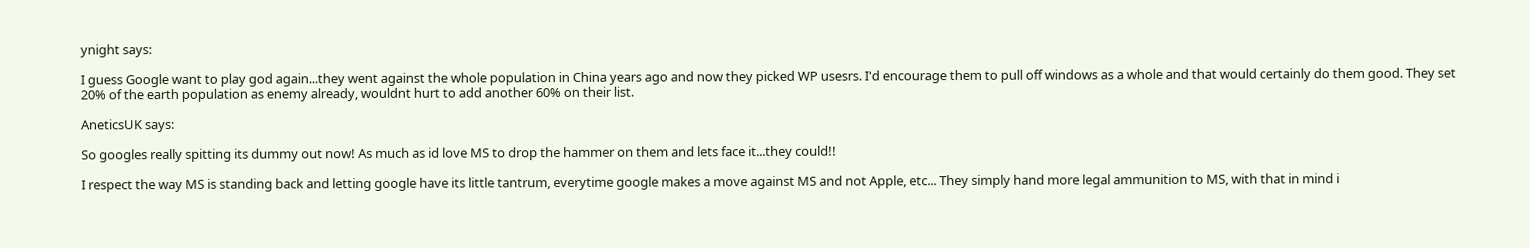ynight says:

I guess Google want to play god again...they went against the whole population in China years ago and now they picked WP usesrs. I'd encourage them to pull off windows as a whole and that would certainly do them good. They set 20% of the earth population as enemy already, wouldnt hurt to add another 60% on their list.

AneticsUK says:

So googles really spitting its dummy out now! As much as id love MS to drop the hammer on them and lets face it...they could!!

I respect the way MS is standing back and letting google have its little tantrum, everytime google makes a move against MS and not Apple, etc... They simply hand more legal ammunition to MS, with that in mind i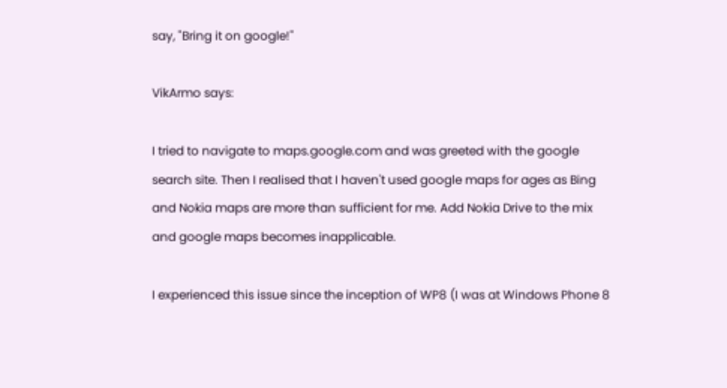say, "Bring it on google!"

VikArmo says:

I tried to navigate to maps.google.com and was greeted with the google search site. Then I realised that I haven't used google maps for ages as Bing and Nokia maps are more than sufficient for me. Add Nokia Drive to the mix and google maps becomes inapplicable.

I experienced this issue since the inception of WP8 (I was at Windows Phone 8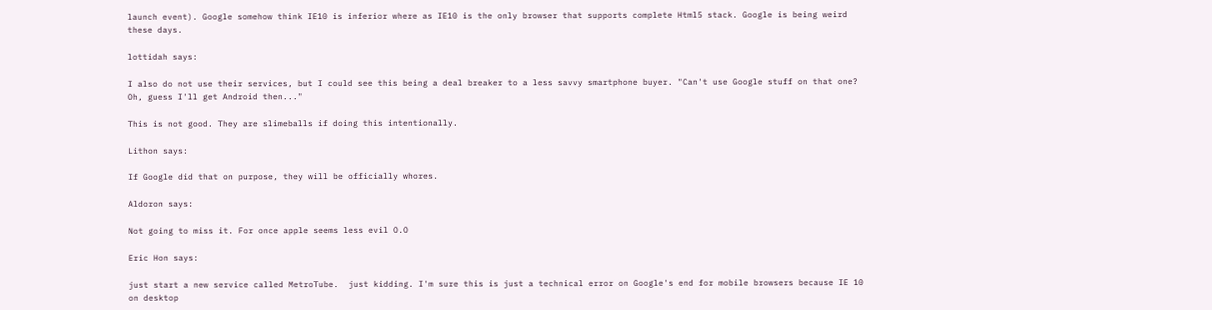launch event). Google somehow think IE10 is inferior where as IE10 is the only browser that supports complete Html5 stack. Google is being weird these days.

lottidah says:

I also do not use their services, but I could see this being a deal breaker to a less savvy smartphone buyer. "Can't use Google stuff on that one? Oh, guess I'll get Android then..."

This is not good. They are slimeballs if doing this intentionally.

Lithon says:

If Google did that on purpose, they will be officially whores.

Aldoron says:

Not going to miss it. For once apple seems less evil O.O

Eric Hon says:

just start a new service called MetroTube.  just kidding. I'm sure this is just a technical error on Google's end for mobile browsers because IE 10 on desktop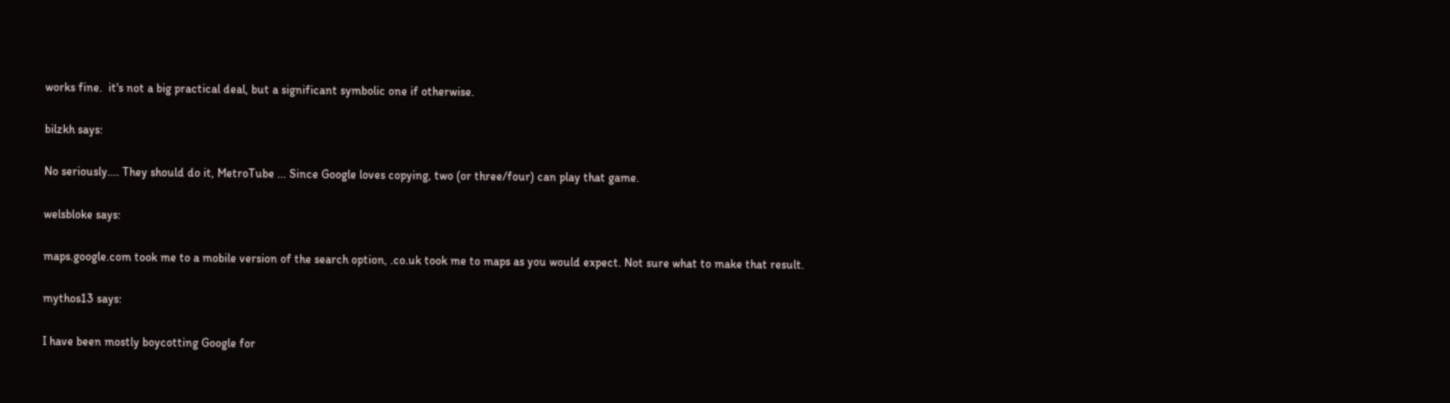works fine.  it's not a big practical deal, but a significant symbolic one if otherwise.

bilzkh says:

No seriously.... They should do it, MetroTube ... Since Google loves copying, two (or three/four) can play that game.

welsbloke says:

maps.google.com took me to a mobile version of the search option, .co.uk took me to maps as you would expect. Not sure what to make that result.

mythos13 says:

I have been mostly boycotting Google for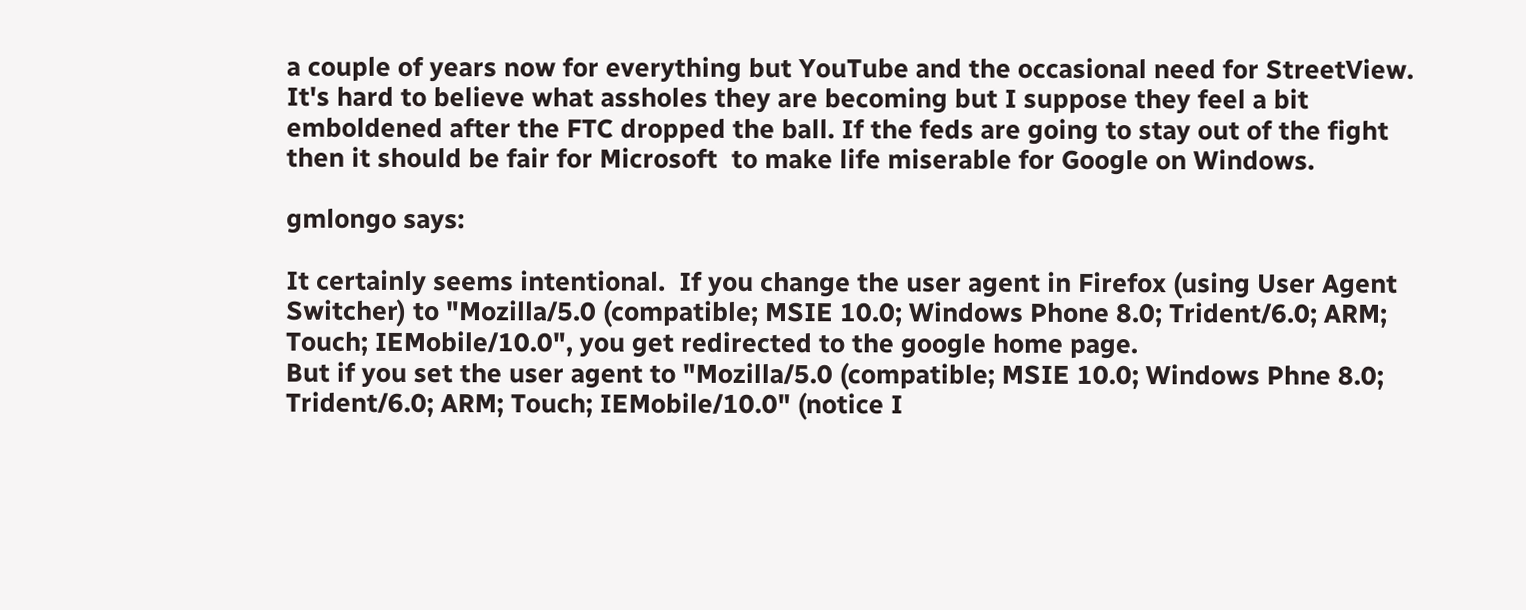a couple of years now for everything but YouTube and the occasional need for StreetView. It's hard to believe what assholes they are becoming but I suppose they feel a bit emboldened after the FTC dropped the ball. If the feds are going to stay out of the fight then it should be fair for Microsoft  to make life miserable for Google on Windows.

gmlongo says:

It certainly seems intentional.  If you change the user agent in Firefox (using User Agent Switcher) to "Mozilla/5.0 (compatible; MSIE 10.0; Windows Phone 8.0; Trident/6.0; ARM; Touch; IEMobile/10.0", you get redirected to the google home page.
But if you set the user agent to "Mozilla/5.0 (compatible; MSIE 10.0; Windows Phne 8.0; Trident/6.0; ARM; Touch; IEMobile/10.0" (notice I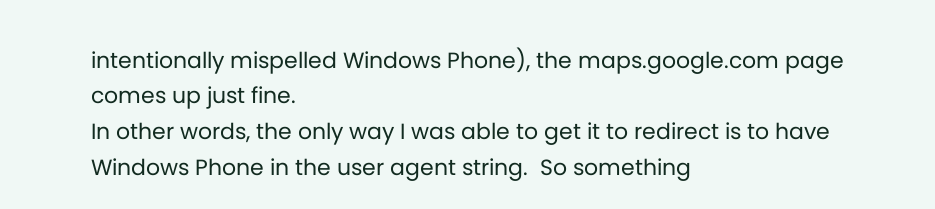intentionally mispelled Windows Phone), the maps.google.com page comes up just fine.
In other words, the only way I was able to get it to redirect is to have Windows Phone in the user agent string.  So something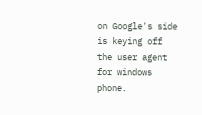on Google's side is keying off the user agent for windows phone.